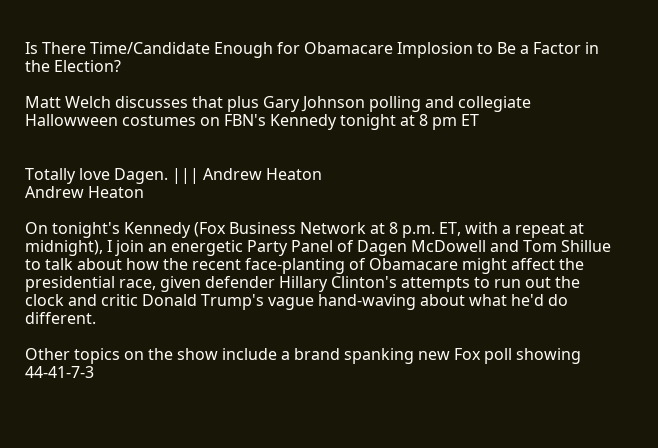Is There Time/Candidate Enough for Obamacare Implosion to Be a Factor in the Election?

Matt Welch discusses that plus Gary Johnson polling and collegiate Hallowween costumes on FBN's Kennedy tonight at 8 pm ET


Totally love Dagen. ||| Andrew Heaton
Andrew Heaton

On tonight's Kennedy (Fox Business Network at 8 p.m. ET, with a repeat at midnight), I join an energetic Party Panel of Dagen McDowell and Tom Shillue to talk about how the recent face-planting of Obamacare might affect the presidential race, given defender Hillary Clinton's attempts to run out the clock and critic Donald Trump's vague hand-waving about what he'd do different.

Other topics on the show include a brand spanking new Fox poll showing 44-41-7-3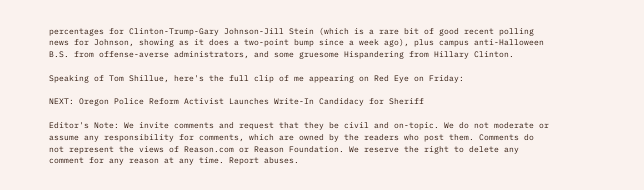percentages for Clinton-Trump-Gary Johnson-Jill Stein (which is a rare bit of good recent polling news for Johnson, showing as it does a two-point bump since a week ago), plus campus anti-Halloween B.S. from offense-averse administrators, and some gruesome Hispandering from Hillary Clinton.

Speaking of Tom Shillue, here's the full clip of me appearing on Red Eye on Friday:

NEXT: Oregon Police Reform Activist Launches Write-In Candidacy for Sheriff

Editor's Note: We invite comments and request that they be civil and on-topic. We do not moderate or assume any responsibility for comments, which are owned by the readers who post them. Comments do not represent the views of Reason.com or Reason Foundation. We reserve the right to delete any comment for any reason at any time. Report abuses.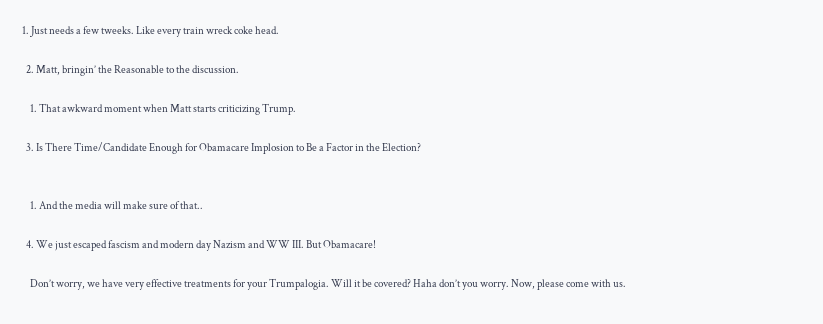1. Just needs a few tweeks. Like every train wreck coke head.

  2. Matt, bringin’ the Reasonable to the discussion.

    1. That awkward moment when Matt starts criticizing Trump.

  3. Is There Time/Candidate Enough for Obamacare Implosion to Be a Factor in the Election?


    1. And the media will make sure of that..

  4. We just escaped fascism and modern day Nazism and WW III. But Obamacare!

    Don’t worry, we have very effective treatments for your Trumpalogia. Will it be covered? Haha don’t you worry. Now, please come with us.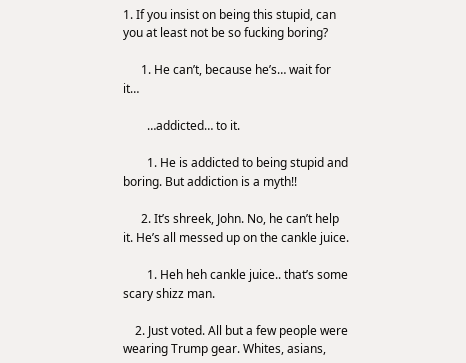1. If you insist on being this stupid, can you at least not be so fucking boring?

      1. He can’t, because he’s… wait for it…

        …addicted… to it.

        1. He is addicted to being stupid and boring. But addiction is a myth!!

      2. It’s shreek, John. No, he can’t help it. He’s all messed up on the cankle juice.

        1. Heh heh cankle juice.. that’s some scary shizz man.

    2. Just voted. All but a few people were wearing Trump gear. Whites, asians,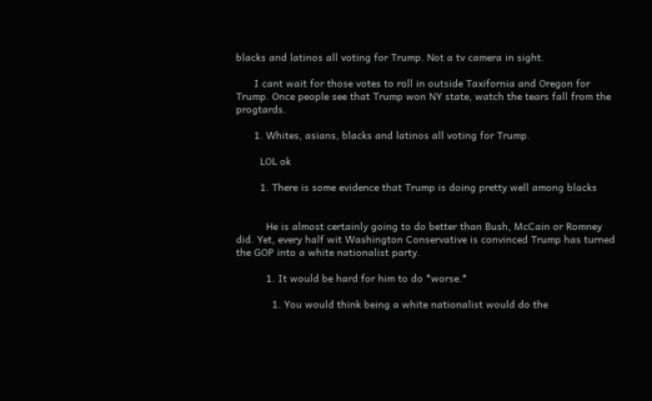blacks and latinos all voting for Trump. Not a tv camera in sight.

      I cant wait for those votes to roll in outside Taxifornia and Oregon for Trump. Once people see that Trump won NY state, watch the tears fall from the progtards.

      1. Whites, asians, blacks and latinos all voting for Trump.

        LOL ok

        1. There is some evidence that Trump is doing pretty well among blacks


          He is almost certainly going to do better than Bush, McCain or Romney did. Yet, every half wit Washington Conservative is convinced Trump has turned the GOP into a white nationalist party.

          1. It would be hard for him to do *worse.*

            1. You would think being a white nationalist would do the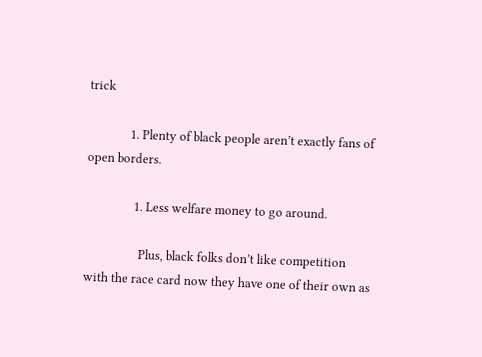trick

              1. Plenty of black people aren’t exactly fans of open borders.

                1. Less welfare money to go around.

                  Plus, black folks don’t like competition with the race card now they have one of their own as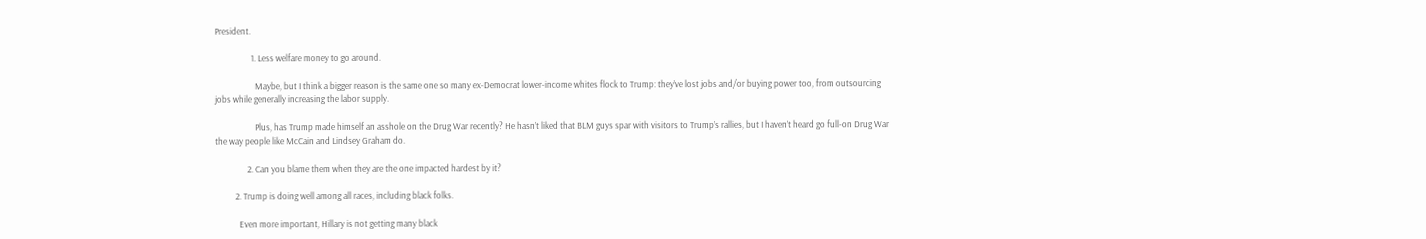President.

                  1. Less welfare money to go around.

                    Maybe, but I think a bigger reason is the same one so many ex-Democrat lower-income whites flock to Trump: they’ve lost jobs and/or buying power too, from outsourcing jobs while generally increasing the labor supply.

                    Plus, has Trump made himself an asshole on the Drug War recently? He hasn’t liked that BLM guys spar with visitors to Trump’s rallies, but I haven’t heard go full-on Drug War the way people like McCain and Lindsey Graham do.

                2. Can you blame them when they are the one impacted hardest by it?

          2. Trump is doing well among all races, including black folks.

            Even more important, Hillary is not getting many black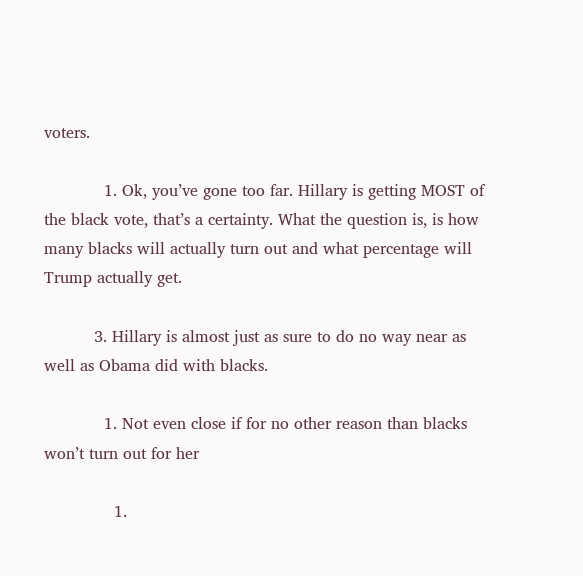voters.

            1. Ok, you’ve gone too far. Hillary is getting MOST of the black vote, that’s a certainty. What the question is, is how many blacks will actually turn out and what percentage will Trump actually get.

          3. Hillary is almost just as sure to do no way near as well as Obama did with blacks.

            1. Not even close if for no other reason than blacks won’t turn out for her

              1.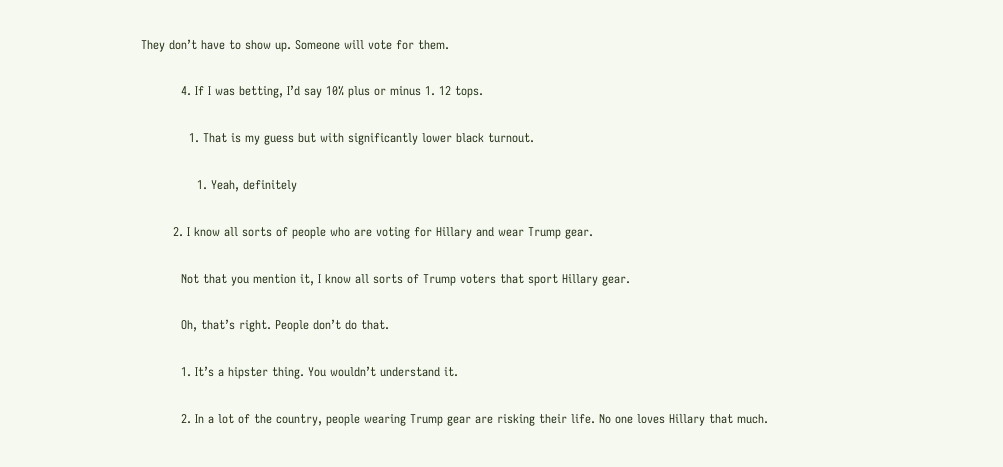They don’t have to show up. Someone will vote for them.

          4. If I was betting, I’d say 10% plus or minus 1. 12 tops.

            1. That is my guess but with significantly lower black turnout.

              1. Yeah, definitely

        2. I know all sorts of people who are voting for Hillary and wear Trump gear.

          Not that you mention it, I know all sorts of Trump voters that sport Hillary gear.

          Oh, that’s right. People don’t do that.

          1. It’s a hipster thing. You wouldn’t understand it.

          2. In a lot of the country, people wearing Trump gear are risking their life. No one loves Hillary that much.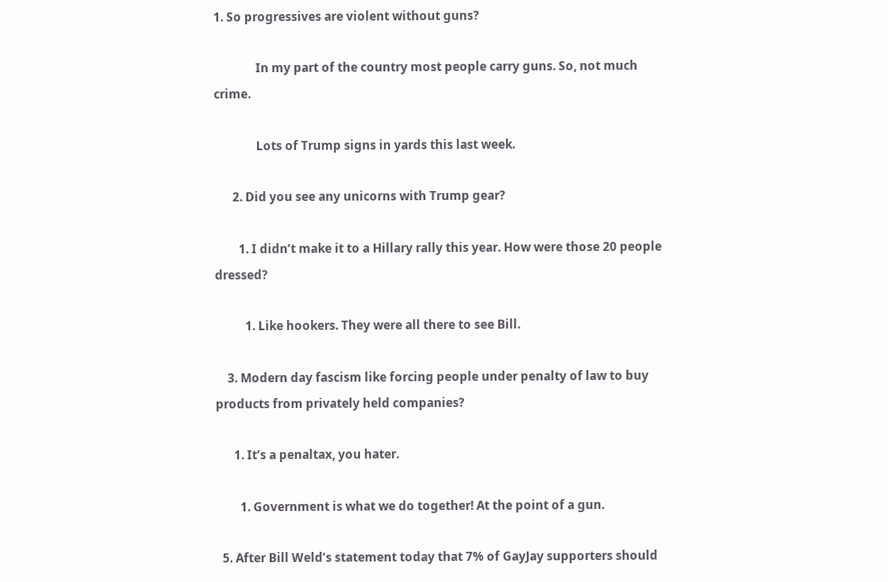1. So progressives are violent without guns?

              In my part of the country most people carry guns. So, not much crime.

              Lots of Trump signs in yards this last week.

      2. Did you see any unicorns with Trump gear?

        1. I didn’t make it to a Hillary rally this year. How were those 20 people dressed?

          1. Like hookers. They were all there to see Bill.

    3. Modern day fascism like forcing people under penalty of law to buy products from privately held companies?

      1. It’s a penaltax, you hater.

        1. Government is what we do together! At the point of a gun.

  5. After Bill Weld’s statement today that 7% of GayJay supporters should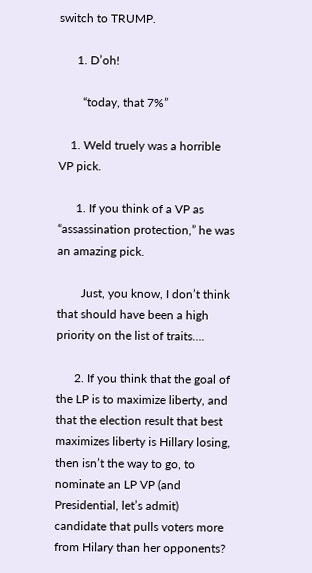switch to TRUMP.

      1. D’oh!

        “today, that 7%”

    1. Weld truely was a horrible VP pick.

      1. If you think of a VP as “assassination protection,” he was an amazing pick.

        Just, you know, I don’t think that should have been a high priority on the list of traits….

      2. If you think that the goal of the LP is to maximize liberty, and that the election result that best maximizes liberty is Hillary losing, then isn’t the way to go, to nominate an LP VP (and Presidential, let’s admit) candidate that pulls voters more from Hilary than her opponents?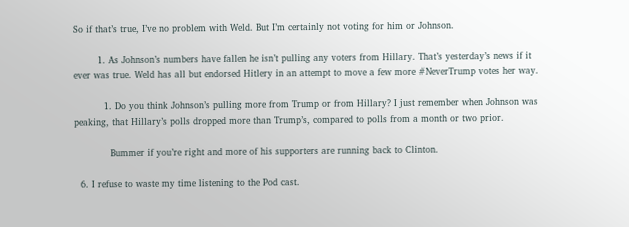So if that’s true, I’ve no problem with Weld. But I’m certainly not voting for him or Johnson.

        1. As Johnson’s numbers have fallen he isn’t pulling any voters from Hillary. That’s yesterday’s news if it ever was true. Weld has all but endorsed Hitlery in an attempt to move a few more #NeverTrump votes her way.

          1. Do you think Johnson’s pulling more from Trump or from Hillary? I just remember when Johnson was peaking, that Hillary’s polls dropped more than Trump’s, compared to polls from a month or two prior.

            Bummer if you’re right and more of his supporters are running back to Clinton.

  6. I refuse to waste my time listening to the Pod cast.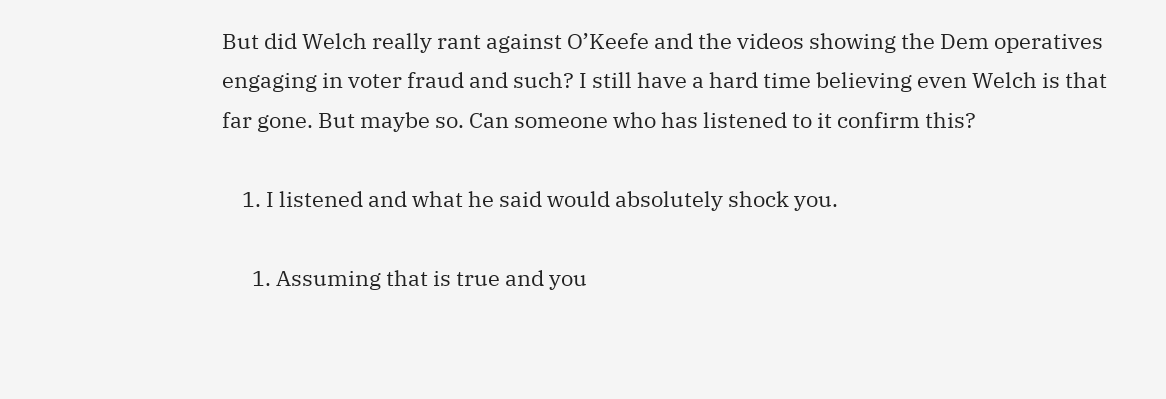But did Welch really rant against O’Keefe and the videos showing the Dem operatives engaging in voter fraud and such? I still have a hard time believing even Welch is that far gone. But maybe so. Can someone who has listened to it confirm this?

    1. I listened and what he said would absolutely shock you.

      1. Assuming that is true and you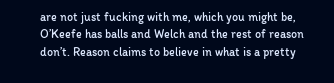are not just fucking with me, which you might be, O’Keefe has balls and Welch and the rest of reason don’t. Reason claims to believe in what is a pretty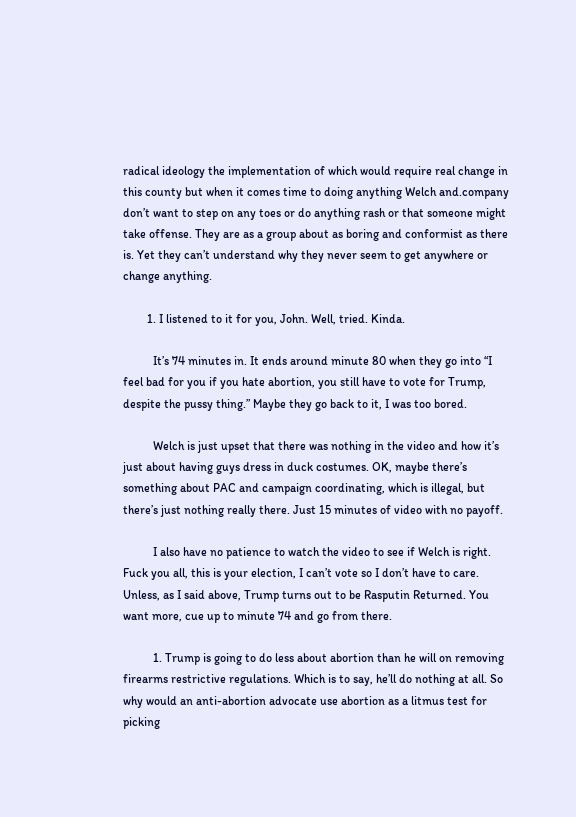radical ideology the implementation of which would require real change in this county but when it comes time to doing anything Welch and.company don’t want to step on any toes or do anything rash or that someone might take offense. They are as a group about as boring and conformist as there is. Yet they can’t understand why they never seem to get anywhere or change anything.

        1. I listened to it for you, John. Well, tried. Kinda.

          It’s 74 minutes in. It ends around minute 80 when they go into “I feel bad for you if you hate abortion, you still have to vote for Trump, despite the pussy thing.” Maybe they go back to it, I was too bored.

          Welch is just upset that there was nothing in the video and how it’s just about having guys dress in duck costumes. OK, maybe there’s something about PAC and campaign coordinating, which is illegal, but there’s just nothing really there. Just 15 minutes of video with no payoff.

          I also have no patience to watch the video to see if Welch is right. Fuck you all, this is your election, I can’t vote so I don’t have to care. Unless, as I said above, Trump turns out to be Rasputin Returned. You want more, cue up to minute 74 and go from there.

          1. Trump is going to do less about abortion than he will on removing firearms restrictive regulations. Which is to say, he’ll do nothing at all. So why would an anti-abortion advocate use abortion as a litmus test for picking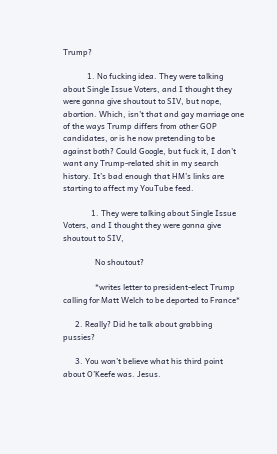Trump?

            1. No fucking idea. They were talking about Single Issue Voters, and I thought they were gonna give shoutout to SIV, but nope, abortion. Which, isn’t that and gay marriage one of the ways Trump differs from other GOP candidates, or is he now pretending to be against both? Could Google, but fuck it, I don’t want any Trump-related shit in my search history. It’s bad enough that HM’s links are starting to affect my YouTube feed.

              1. They were talking about Single Issue Voters, and I thought they were gonna give shoutout to SIV,

                No shoutout?

                *writes letter to president-elect Trump calling for Matt Welch to be deported to France*

      2. Really? Did he talk about grabbing pussies?

      3. You won’t believe what his third point about O’Keefe was. Jesus.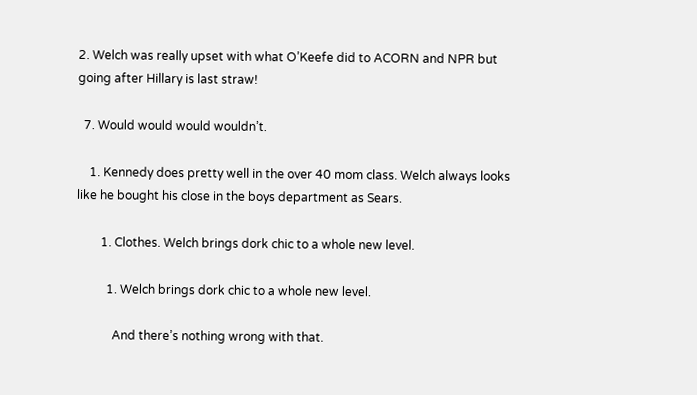2. Welch was really upset with what O’Keefe did to ACORN and NPR but going after Hillary is last straw!

  7. Would would would wouldn’t.

    1. Kennedy does pretty well in the over 40 mom class. Welch always looks like he bought his close in the boys department as Sears.

        1. Clothes. Welch brings dork chic to a whole new level.

          1. Welch brings dork chic to a whole new level.

            And there’s nothing wrong with that.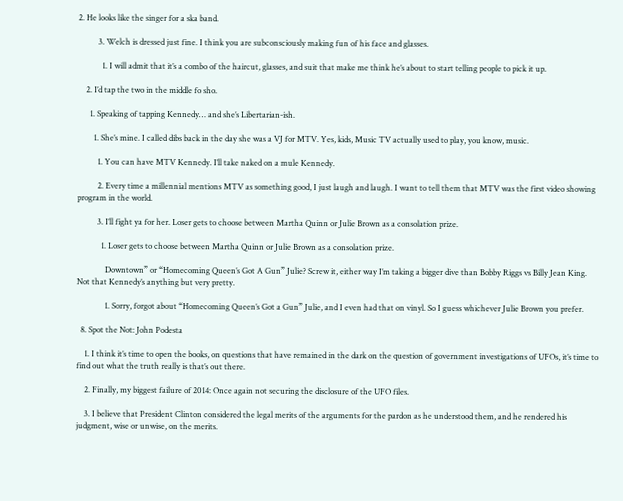2. He looks like the singer for a ska band.

          3. Welch is dressed just fine. I think you are subconsciously making fun of his face and glasses.

            1. I will admit that it’s a combo of the haircut, glasses, and suit that make me think he’s about to start telling people to pick it up.

    2. I’d tap the two in the middle fo sho.

      1. Speaking of tapping Kennedy… and she’s Libertarian-ish.

        1. She’s mine. I called dibs back in the day she was a VJ for MTV. Yes, kids, Music TV actually used to play, you know, music.

          1. You can have MTV Kennedy. I’ll take naked on a mule Kennedy.

          2. Every time a millennial mentions MTV as something good, I just laugh and laugh. I want to tell them that MTV was the first video showing program in the world.

          3. I’ll fight ya for her. Loser gets to choose between Martha Quinn or Julie Brown as a consolation prize.

            1. Loser gets to choose between Martha Quinn or Julie Brown as a consolation prize.

              Downtown” or “Homecoming Queen’s Got A Gun” Julie? Screw it, either way I’m taking a bigger dive than Bobby Riggs vs Billy Jean King. Not that Kennedy’s anything but very pretty.

              1. Sorry, forgot about “Homecoming Queen’s Got a Gun” Julie, and I even had that on vinyl. So I guess whichever Julie Brown you prefer.

  8. Spot the Not: John Podesta

    1. I think it’s time to open the books, on questions that have remained in the dark on the question of government investigations of UFOs, it’s time to find out what the truth really is that’s out there.

    2. Finally, my biggest failure of 2014: Once again not securing the disclosure of the UFO files.

    3. I believe that President Clinton considered the legal merits of the arguments for the pardon as he understood them, and he rendered his judgment, wise or unwise, on the merits.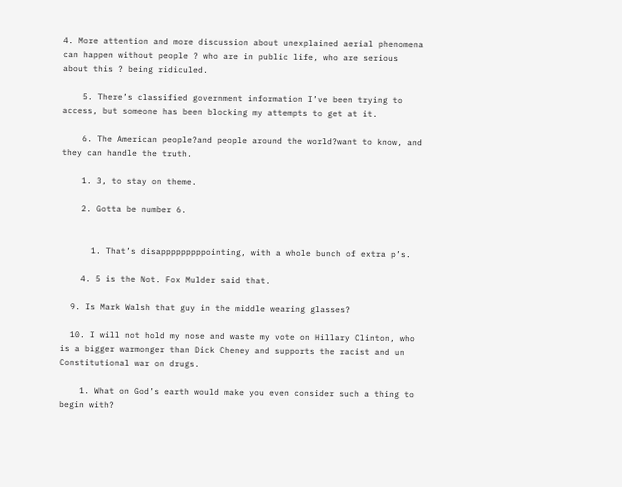4. More attention and more discussion about unexplained aerial phenomena can happen without people ? who are in public life, who are serious about this ? being ridiculed.

    5. There’s classified government information I’ve been trying to access, but someone has been blocking my attempts to get at it.

    6. The American people?and people around the world?want to know, and they can handle the truth.

    1. 3, to stay on theme.

    2. Gotta be number 6.


      1. That’s disapppppppppointing, with a whole bunch of extra p’s.

    4. 5 is the Not. Fox Mulder said that.

  9. Is Mark Walsh that guy in the middle wearing glasses?

  10. I will not hold my nose and waste my vote on Hillary Clinton, who is a bigger warmonger than Dick Cheney and supports the racist and un Constitutional war on drugs.

    1. What on God’s earth would make you even consider such a thing to begin with?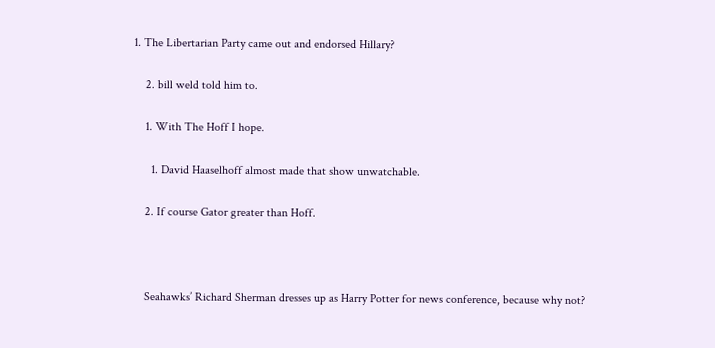1. The Libertarian Party came out and endorsed Hillary?

    2. bill weld told him to.

    1. With The Hoff I hope.

      1. David Haaselhoff almost made that show unwatchable.

    2. If course Gator greater than Hoff.



    Seahawks’ Richard Sherman dresses up as Harry Potter for news conference, because why not?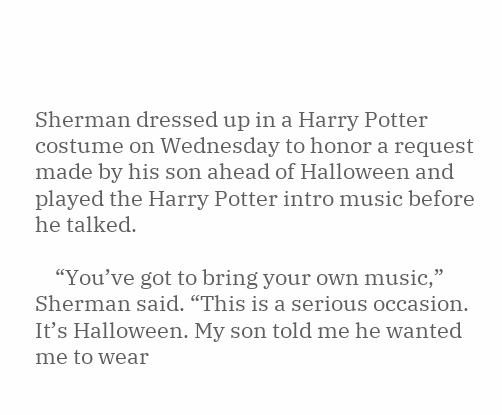Sherman dressed up in a Harry Potter costume on Wednesday to honor a request made by his son ahead of Halloween and played the Harry Potter intro music before he talked.

    “You’ve got to bring your own music,” Sherman said. “This is a serious occasion. It’s Halloween. My son told me he wanted me to wear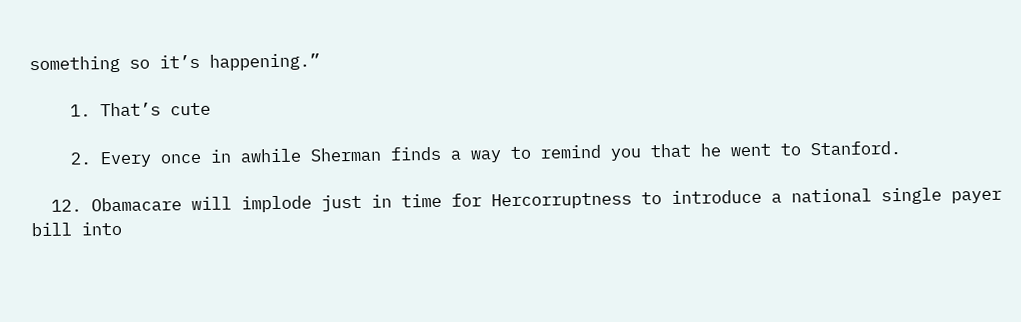something so it’s happening.”

    1. That’s cute

    2. Every once in awhile Sherman finds a way to remind you that he went to Stanford.

  12. Obamacare will implode just in time for Hercorruptness to introduce a national single payer bill into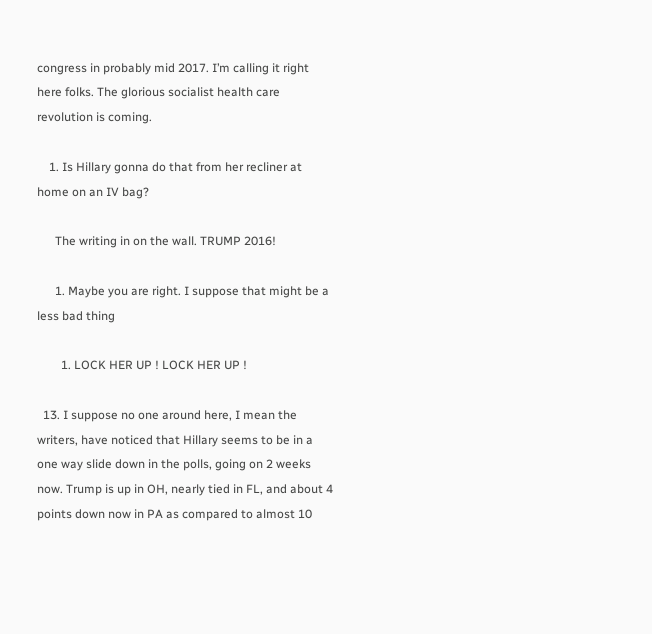congress in probably mid 2017. I’m calling it right here folks. The glorious socialist health care revolution is coming.

    1. Is Hillary gonna do that from her recliner at home on an IV bag?

      The writing in on the wall. TRUMP 2016!

      1. Maybe you are right. I suppose that might be a less bad thing

        1. LOCK HER UP ! LOCK HER UP !

  13. I suppose no one around here, I mean the writers, have noticed that Hillary seems to be in a one way slide down in the polls, going on 2 weeks now. Trump is up in OH, nearly tied in FL, and about 4 points down now in PA as compared to almost 10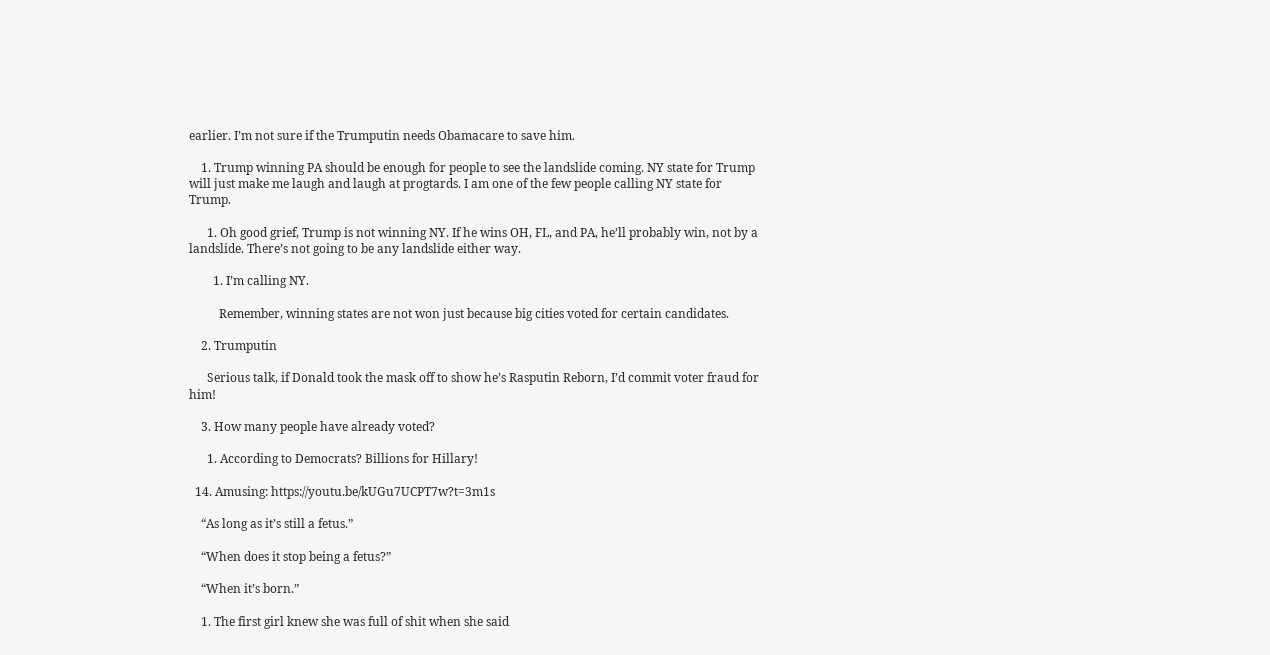earlier. I’m not sure if the Trumputin needs Obamacare to save him.

    1. Trump winning PA should be enough for people to see the landslide coming. NY state for Trump will just make me laugh and laugh at progtards. I am one of the few people calling NY state for Trump.

      1. Oh good grief, Trump is not winning NY. If he wins OH, FL, and PA, he’ll probably win, not by a landslide. There’s not going to be any landslide either way.

        1. I’m calling NY.

          Remember, winning states are not won just because big cities voted for certain candidates.

    2. Trumputin

      Serious talk, if Donald took the mask off to show he’s Rasputin Reborn, I’d commit voter fraud for him!

    3. How many people have already voted?

      1. According to Democrats? Billions for Hillary!

  14. Amusing: https://youtu.be/kUGu7UCPT7w?t=3m1s

    “As long as it’s still a fetus.”

    “When does it stop being a fetus?”

    “When it’s born.”

    1. The first girl knew she was full of shit when she said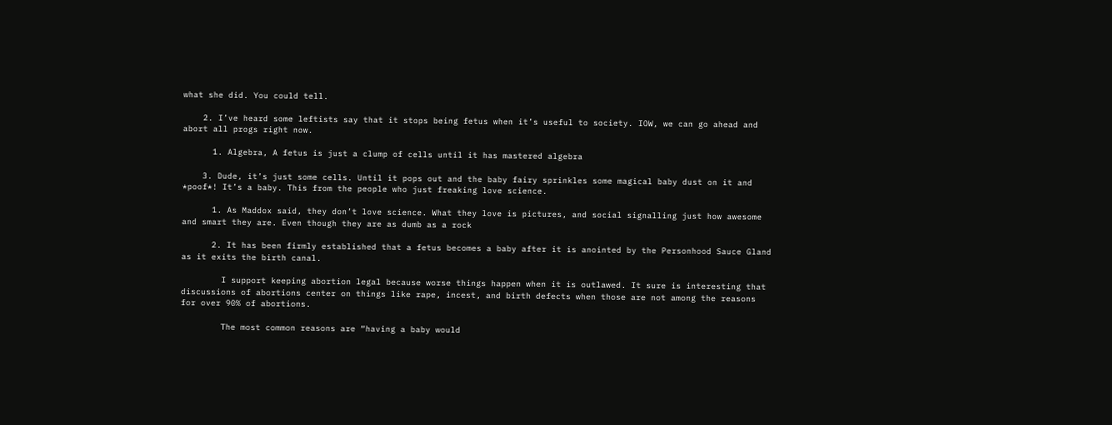what she did. You could tell.

    2. I’ve heard some leftists say that it stops being fetus when it’s useful to society. IOW, we can go ahead and abort all progs right now.

      1. Algebra, A fetus is just a clump of cells until it has mastered algebra

    3. Dude, it’s just some cells. Until it pops out and the baby fairy sprinkles some magical baby dust on it and *poof*! It’s a baby. This from the people who just freaking love science.

      1. As Maddox said, they don’t love science. What they love is pictures, and social signalling just how awesome and smart they are. Even though they are as dumb as a rock

      2. It has been firmly established that a fetus becomes a baby after it is anointed by the Personhood Sauce Gland as it exits the birth canal.

        I support keeping abortion legal because worse things happen when it is outlawed. It sure is interesting that discussions of abortions center on things like rape, incest, and birth defects when those are not among the reasons for over 90% of abortions.

        The most common reasons are “having a baby would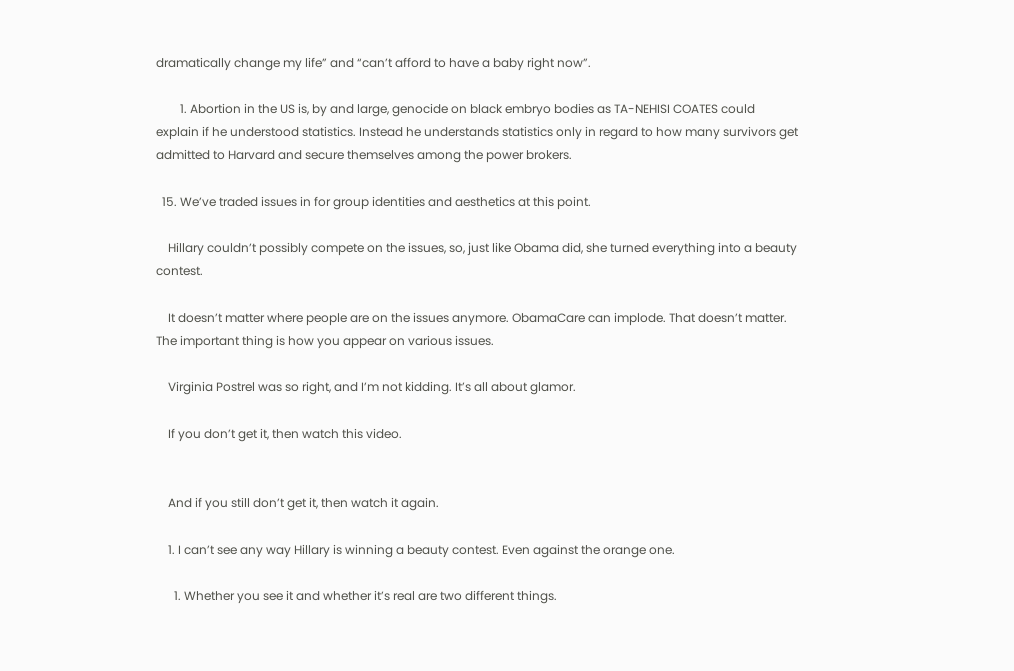dramatically change my life” and “can’t afford to have a baby right now”.

        1. Abortion in the US is, by and large, genocide on black embryo bodies as TA-NEHISI COATES could explain if he understood statistics. Instead he understands statistics only in regard to how many survivors get admitted to Harvard and secure themselves among the power brokers.

  15. We’ve traded issues in for group identities and aesthetics at this point.

    Hillary couldn’t possibly compete on the issues, so, just like Obama did, she turned everything into a beauty contest.

    It doesn’t matter where people are on the issues anymore. ObamaCare can implode. That doesn’t matter. The important thing is how you appear on various issues.

    Virginia Postrel was so right, and I’m not kidding. It’s all about glamor.

    If you don’t get it, then watch this video.


    And if you still don’t get it, then watch it again.

    1. I can’t see any way Hillary is winning a beauty contest. Even against the orange one.

      1. Whether you see it and whether it’s real are two different things.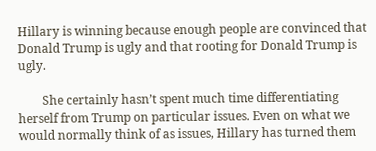Hillary is winning because enough people are convinced that Donald Trump is ugly and that rooting for Donald Trump is ugly.

        She certainly hasn’t spent much time differentiating herself from Trump on particular issues. Even on what we would normally think of as issues, Hillary has turned them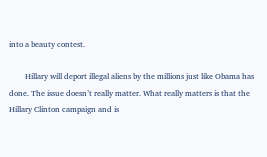into a beauty contest.

        Hillary will deport illegal aliens by the millions just like Obama has done. The issue doesn’t really matter. What really matters is that the Hillary Clinton campaign and is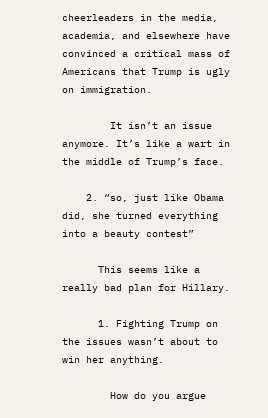cheerleaders in the media, academia, and elsewhere have convinced a critical mass of Americans that Trump is ugly on immigration.

        It isn’t an issue anymore. It’s like a wart in the middle of Trump’s face.

    2. “so, just like Obama did, she turned everything into a beauty contest”

      This seems like a really bad plan for Hillary.

      1. Fighting Trump on the issues wasn’t about to win her anything.

        How do you argue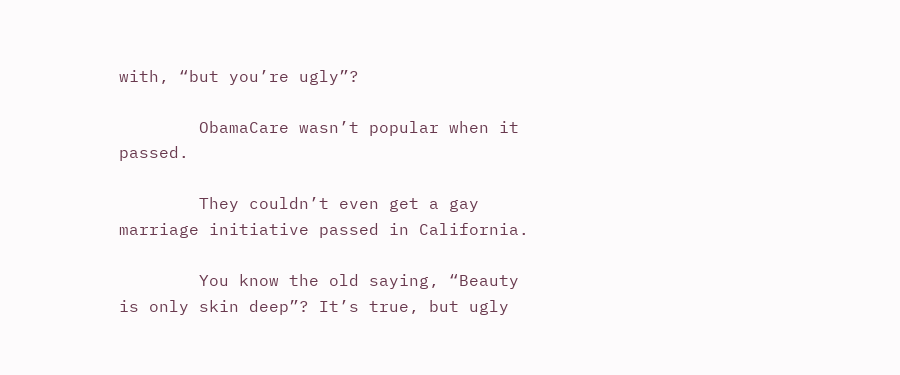with, “but you’re ugly”?

        ObamaCare wasn’t popular when it passed.

        They couldn’t even get a gay marriage initiative passed in California.

        You know the old saying, “Beauty is only skin deep”? It’s true, but ugly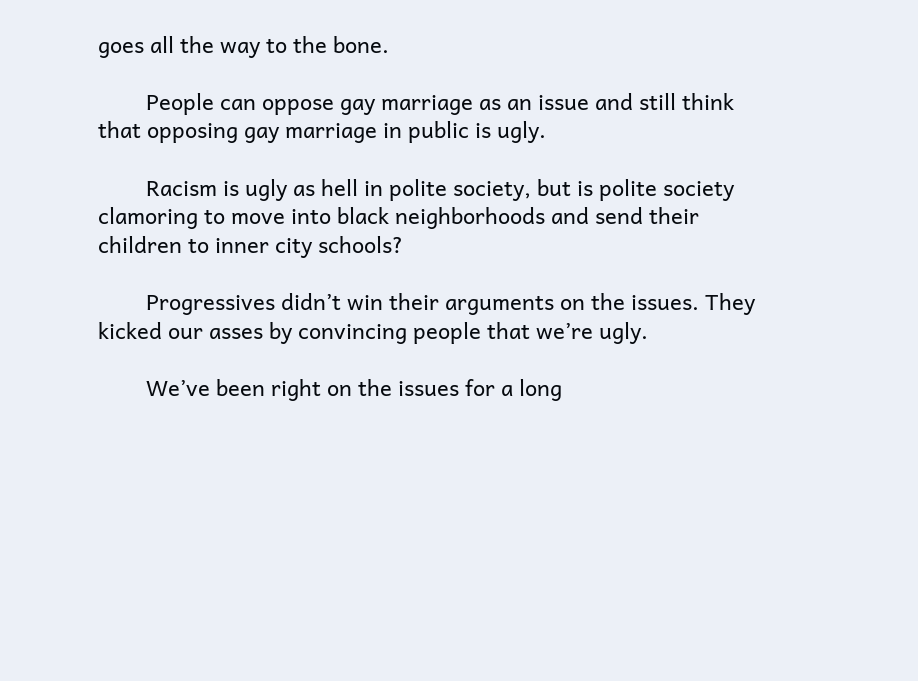goes all the way to the bone.

        People can oppose gay marriage as an issue and still think that opposing gay marriage in public is ugly.

        Racism is ugly as hell in polite society, but is polite society clamoring to move into black neighborhoods and send their children to inner city schools?

        Progressives didn’t win their arguments on the issues. They kicked our asses by convincing people that we’re ugly.

        We’ve been right on the issues for a long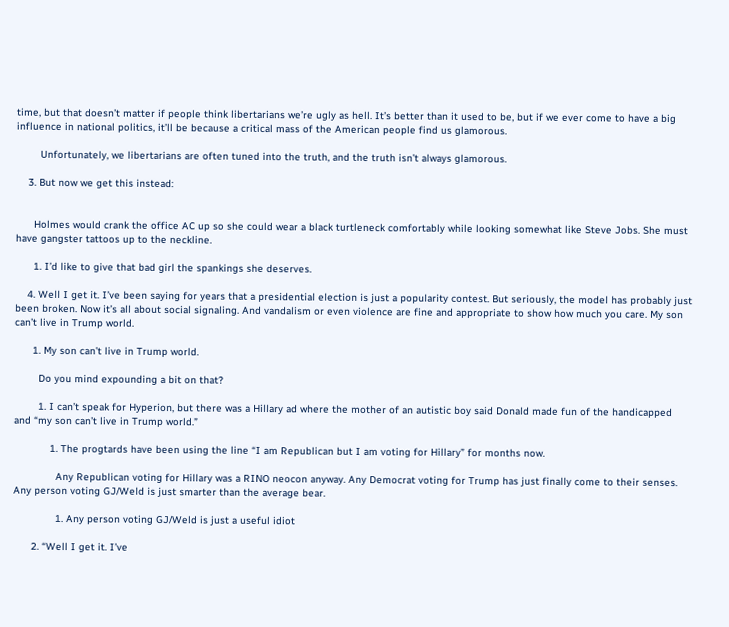time, but that doesn’t matter if people think libertarians we’re ugly as hell. It’s better than it used to be, but if we ever come to have a big influence in national politics, it’ll be because a critical mass of the American people find us glamorous.

        Unfortunately, we libertarians are often tuned into the truth, and the truth isn’t always glamorous.

    3. But now we get this instead:


      Holmes would crank the office AC up so she could wear a black turtleneck comfortably while looking somewhat like Steve Jobs. She must have gangster tattoos up to the neckline.

      1. I’d like to give that bad girl the spankings she deserves.

    4. Well I get it. I’ve been saying for years that a presidential election is just a popularity contest. But seriously, the model has probably just been broken. Now it’s all about social signaling. And vandalism or even violence are fine and appropriate to show how much you care. My son can’t live in Trump world.

      1. My son can’t live in Trump world.

        Do you mind expounding a bit on that?

        1. I can’t speak for Hyperion, but there was a Hillary ad where the mother of an autistic boy said Donald made fun of the handicapped and “my son can’t live in Trump world.”

            1. The progtards have been using the line “I am Republican but I am voting for Hillary” for months now.

              Any Republican voting for Hillary was a RINO neocon anyway. Any Democrat voting for Trump has just finally come to their senses. Any person voting GJ/Weld is just smarter than the average bear.

              1. Any person voting GJ/Weld is just a useful idiot

      2. “Well I get it. I’ve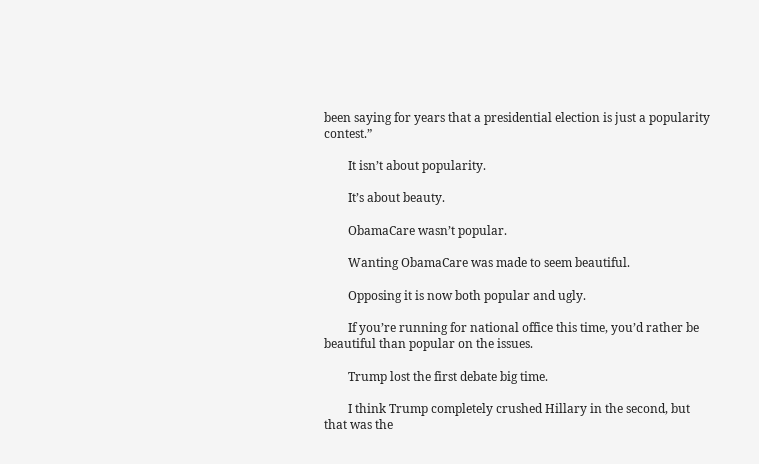been saying for years that a presidential election is just a popularity contest.”

        It isn’t about popularity.

        It’s about beauty.

        ObamaCare wasn’t popular.

        Wanting ObamaCare was made to seem beautiful.

        Opposing it is now both popular and ugly.

        If you’re running for national office this time, you’d rather be beautiful than popular on the issues.

        Trump lost the first debate big time.

        I think Trump completely crushed Hillary in the second, but that was the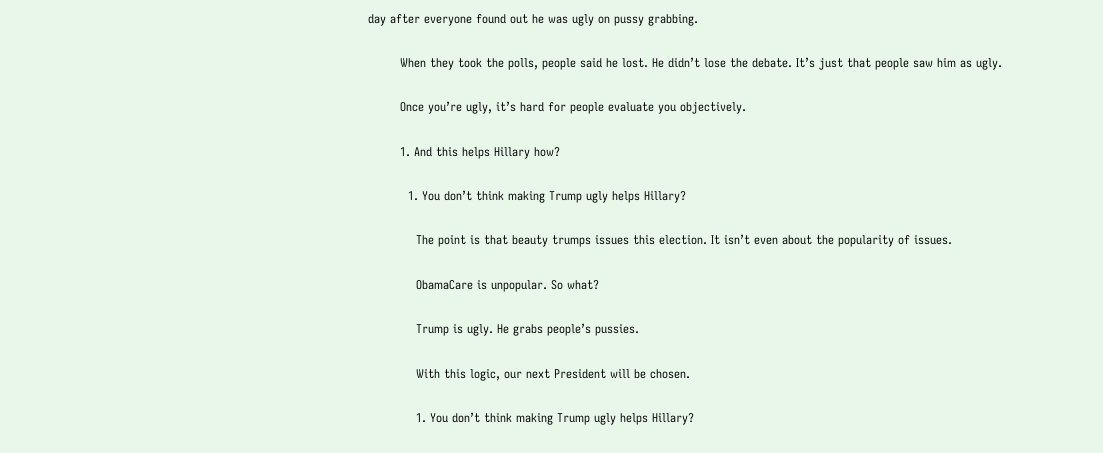day after everyone found out he was ugly on pussy grabbing.

        When they took the polls, people said he lost. He didn’t lose the debate. It’s just that people saw him as ugly.

        Once you’re ugly, it’s hard for people evaluate you objectively.

        1. And this helps Hillary how?

          1. You don’t think making Trump ugly helps Hillary?

            The point is that beauty trumps issues this election. It isn’t even about the popularity of issues.

            ObamaCare is unpopular. So what?

            Trump is ugly. He grabs people’s pussies.

            With this logic, our next President will be chosen.

            1. You don’t think making Trump ugly helps Hillary?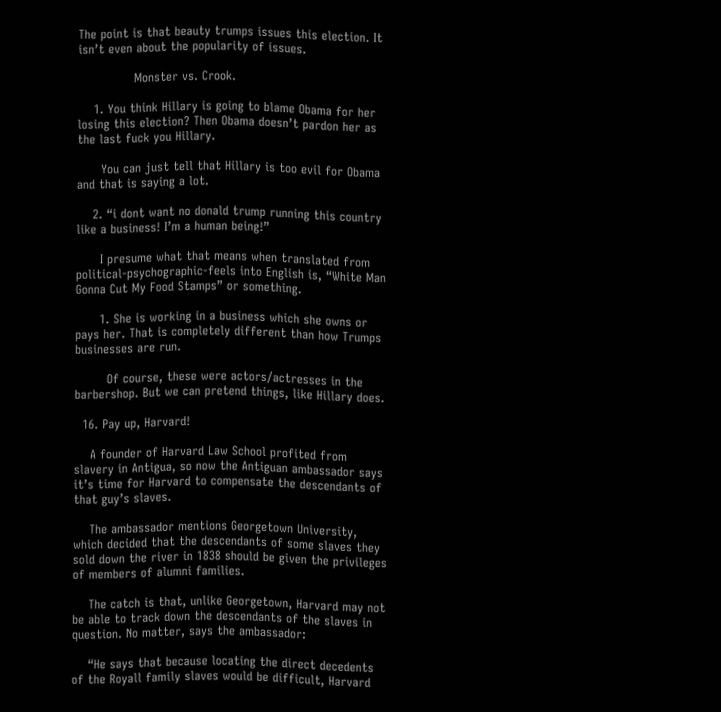The point is that beauty trumps issues this election. It isn’t even about the popularity of issues.

              Monster vs. Crook.

    1. You think Hillary is going to blame Obama for her losing this election? Then Obama doesn’t pardon her as the last fuck you Hillary.

      You can just tell that Hillary is too evil for Obama and that is saying a lot.

    2. “i dont want no donald trump running this country like a business! I’m a human being!”

      I presume what that means when translated from political-psychographic-feels into English is, “White Man Gonna Cut My Food Stamps” or something.

      1. She is working in a business which she owns or pays her. That is completely different than how Trumps businesses are run.

        Of course, these were actors/actresses in the barbershop. But we can pretend things, like Hillary does.

  16. Pay up, Harvard!

    A founder of Harvard Law School profited from slavery in Antigua, so now the Antiguan ambassador says it’s time for Harvard to compensate the descendants of that guy’s slaves.

    The ambassador mentions Georgetown University, which decided that the descendants of some slaves they sold down the river in 1838 should be given the privileges of members of alumni families.

    The catch is that, unlike Georgetown, Harvard may not be able to track down the descendants of the slaves in question. No matter, says the ambassador:

    “He says that because locating the direct decedents of the Royall family slaves would be difficult, Harvard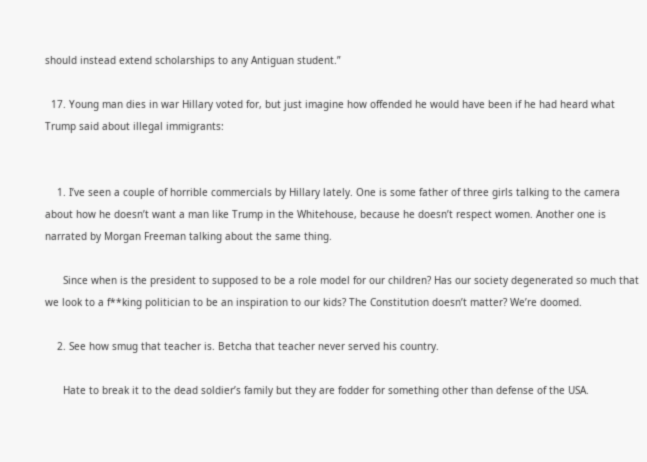should instead extend scholarships to any Antiguan student.”

  17. Young man dies in war Hillary voted for, but just imagine how offended he would have been if he had heard what Trump said about illegal immigrants:


    1. I’ve seen a couple of horrible commercials by Hillary lately. One is some father of three girls talking to the camera about how he doesn’t want a man like Trump in the Whitehouse, because he doesn’t respect women. Another one is narrated by Morgan Freeman talking about the same thing.

      Since when is the president to supposed to be a role model for our children? Has our society degenerated so much that we look to a f**king politician to be an inspiration to our kids? The Constitution doesn’t matter? We’re doomed.

    2. See how smug that teacher is. Betcha that teacher never served his country.

      Hate to break it to the dead soldier’s family but they are fodder for something other than defense of the USA.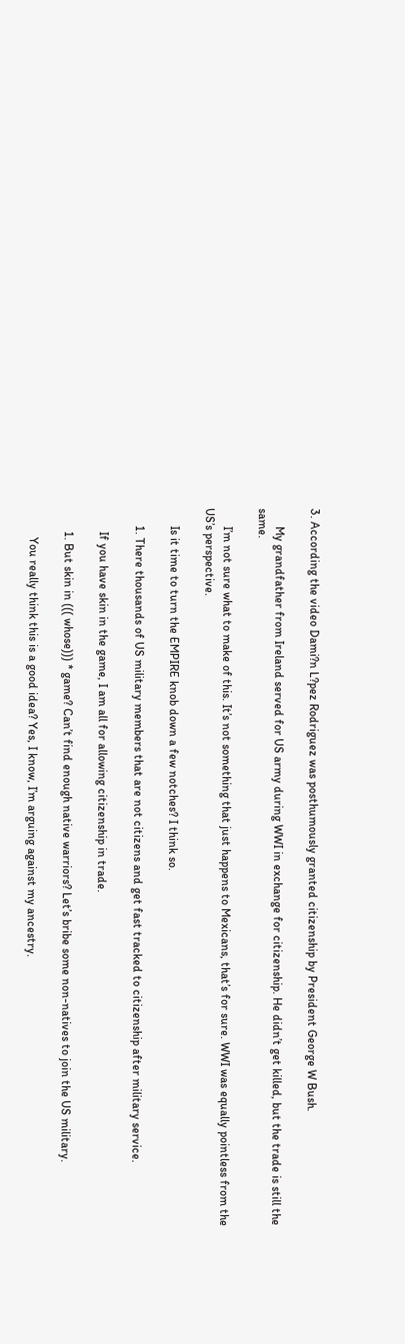3. According the video Dami?n L?pez Rodriguez was posthumously granted citizenship by President George W Bush.

      My grandfather from Ireland served for US army during WWI in exchange for citizenship. He didn’t get killed, but the trade is still the same.

      I’m not sure what to make of this. It’s not something that just happens to Mexicans, that’s for sure. WWI was equally pointless from the US’s perspective.

      Is it time to turn the EMPIRE knob down a few notches? I think so.

      1. There thousands of US military members that are not citizens and get fast tracked to citizenship after military service.

        If you have skin in the game, I am all for allowing citizenship in trade.

        1. But skin in ((( whose))) * game? Can’t find enough native warriors? Let’s bribe some non-natives to join the US military.

          You really think this is a good idea? Yes, I know, I’m arguing against my ancestry.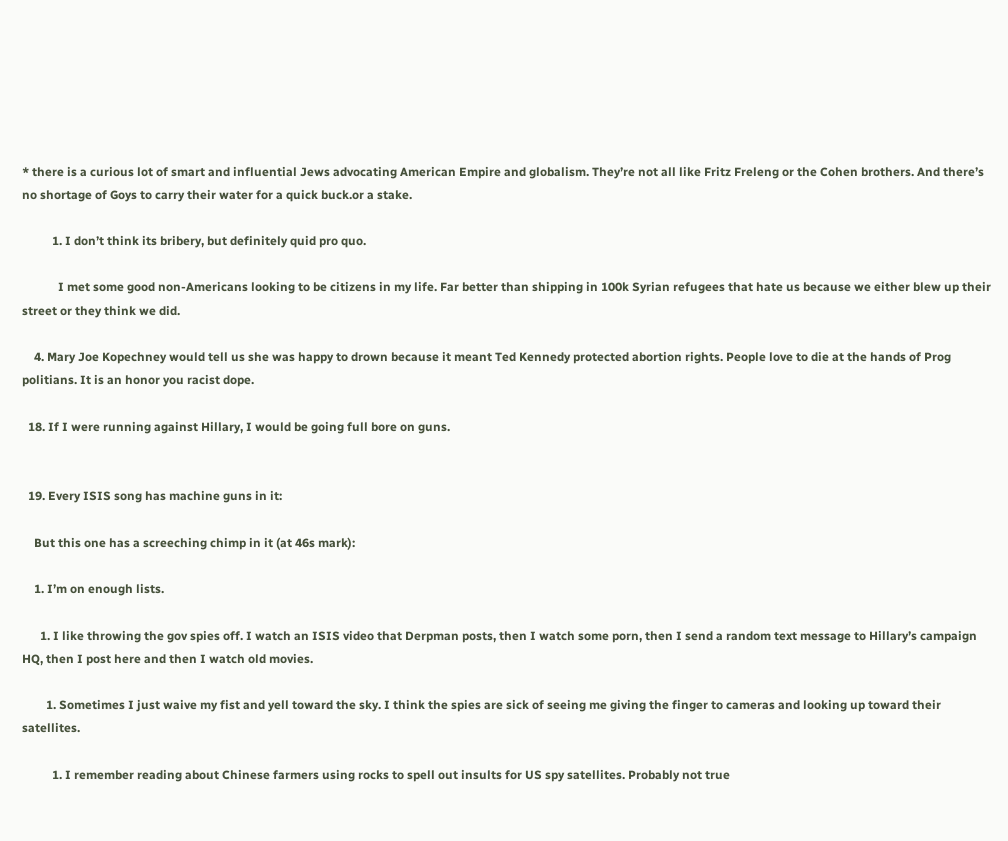* there is a curious lot of smart and influential Jews advocating American Empire and globalism. They’re not all like Fritz Freleng or the Cohen brothers. And there’s no shortage of Goys to carry their water for a quick buck.or a stake.

          1. I don’t think its bribery, but definitely quid pro quo.

            I met some good non-Americans looking to be citizens in my life. Far better than shipping in 100k Syrian refugees that hate us because we either blew up their street or they think we did.

    4. Mary Joe Kopechney would tell us she was happy to drown because it meant Ted Kennedy protected abortion rights. People love to die at the hands of Prog politians. It is an honor you racist dope.

  18. If I were running against Hillary, I would be going full bore on guns.


  19. Every ISIS song has machine guns in it:

    But this one has a screeching chimp in it (at 46s mark):

    1. I’m on enough lists.

      1. I like throwing the gov spies off. I watch an ISIS video that Derpman posts, then I watch some porn, then I send a random text message to Hillary’s campaign HQ, then I post here and then I watch old movies.

        1. Sometimes I just waive my fist and yell toward the sky. I think the spies are sick of seeing me giving the finger to cameras and looking up toward their satellites.

          1. I remember reading about Chinese farmers using rocks to spell out insults for US spy satellites. Probably not true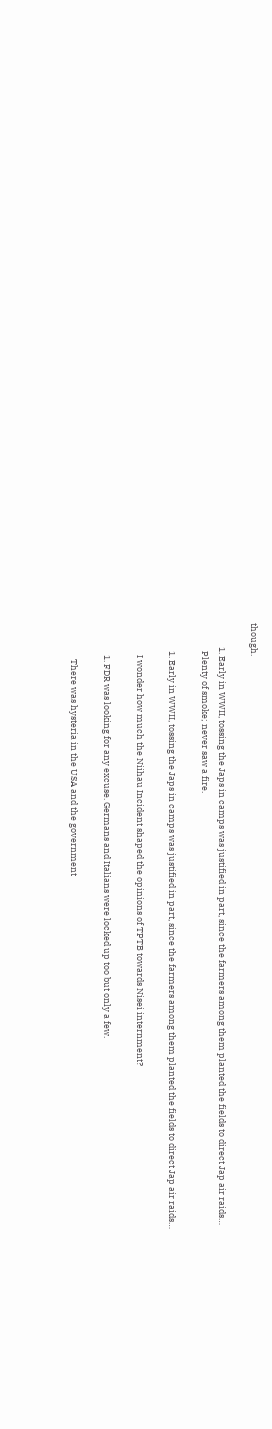though.

            1. Early in WWII, tossing the Japs in camps was justified in part, since the farmers among them planted the fields to direct Jap air raids…
              Plenty of smoke; never saw a fire.

              1. Early in WWII, tossing the Japs in camps was justified in part, since the farmers among them planted the fields to direct Jap air raids…

                I wonder how much the Niihau Incident shaped the opinions of TPTB towards Nisei internment?

                1. FDR was looking for any excuse. Germans and Italians were locked up too but only a few.

                  There was hysteria in the USA and the government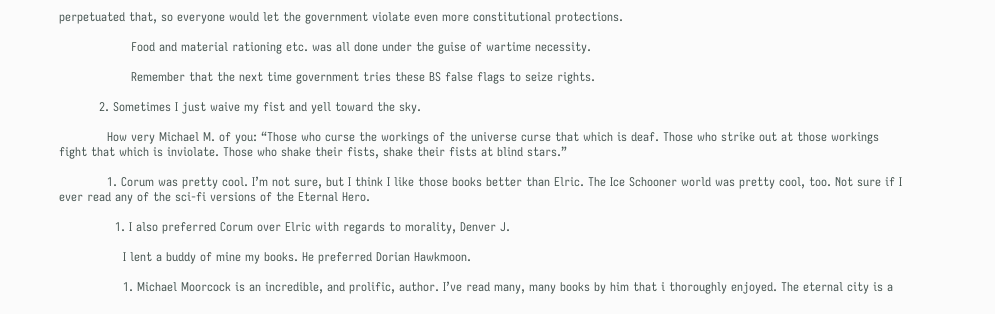perpetuated that, so everyone would let the government violate even more constitutional protections.

                  Food and material rationing etc. was all done under the guise of wartime necessity.

                  Remember that the next time government tries these BS false flags to seize rights.

          2. Sometimes I just waive my fist and yell toward the sky.

            How very Michael M. of you: “Those who curse the workings of the universe curse that which is deaf. Those who strike out at those workings fight that which is inviolate. Those who shake their fists, shake their fists at blind stars.”

            1. Corum was pretty cool. I’m not sure, but I think I like those books better than Elric. The Ice Schooner world was pretty cool, too. Not sure if I ever read any of the sci-fi versions of the Eternal Hero.

              1. I also preferred Corum over Elric with regards to morality, Denver J.

                I lent a buddy of mine my books. He preferred Dorian Hawkmoon.

                1. Michael Moorcock is an incredible, and prolific, author. I’ve read many, many books by him that i thoroughly enjoyed. The eternal city is a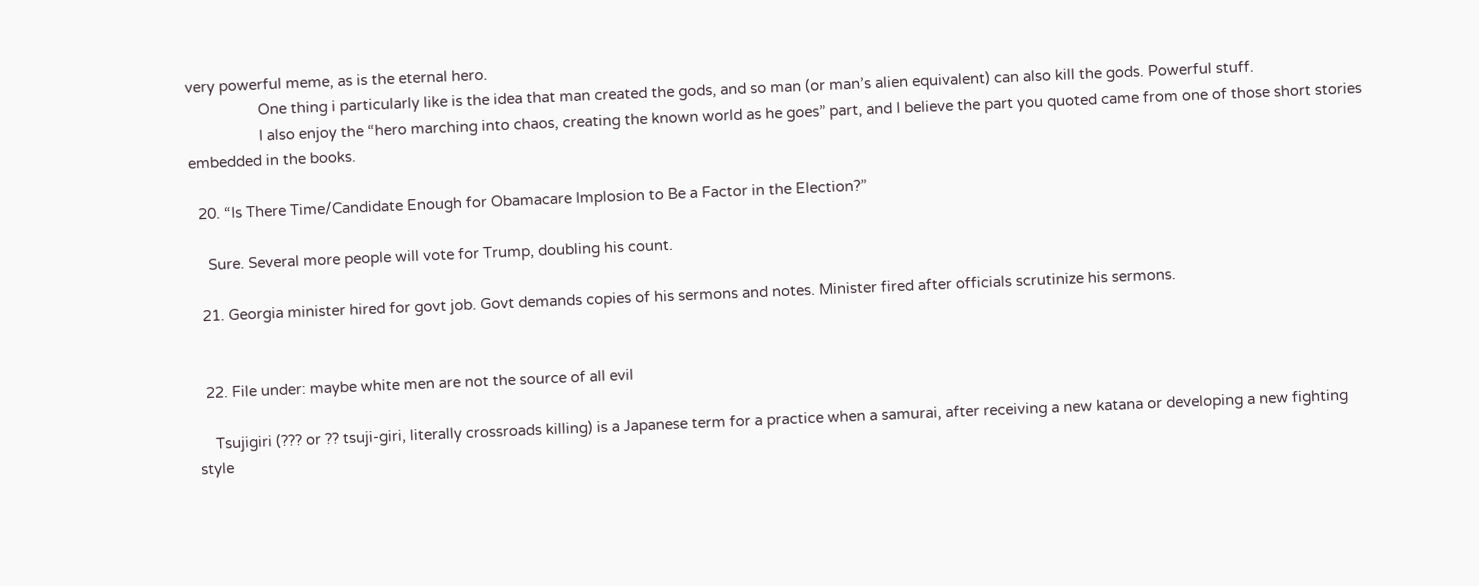very powerful meme, as is the eternal hero.
                  One thing i particularly like is the idea that man created the gods, and so man (or man’s alien equivalent) can also kill the gods. Powerful stuff.
                  I also enjoy the “hero marching into chaos, creating the known world as he goes” part, and I believe the part you quoted came from one of those short stories embedded in the books.

  20. “Is There Time/Candidate Enough for Obamacare Implosion to Be a Factor in the Election?”

    Sure. Several more people will vote for Trump, doubling his count.

  21. Georgia minister hired for govt job. Govt demands copies of his sermons and notes. Minister fired after officials scrutinize his sermons.


  22. File under: maybe white men are not the source of all evil

    Tsujigiri (??? or ?? tsuji-giri, literally crossroads killing) is a Japanese term for a practice when a samurai, after receiving a new katana or developing a new fighting style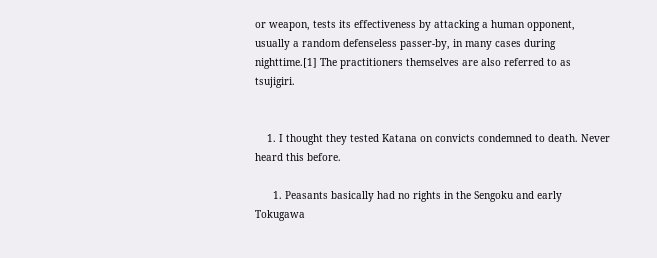or weapon, tests its effectiveness by attacking a human opponent, usually a random defenseless passer-by, in many cases during nighttime.[1] The practitioners themselves are also referred to as tsujigiri.


    1. I thought they tested Katana on convicts condemned to death. Never heard this before.

      1. Peasants basically had no rights in the Sengoku and early Tokugawa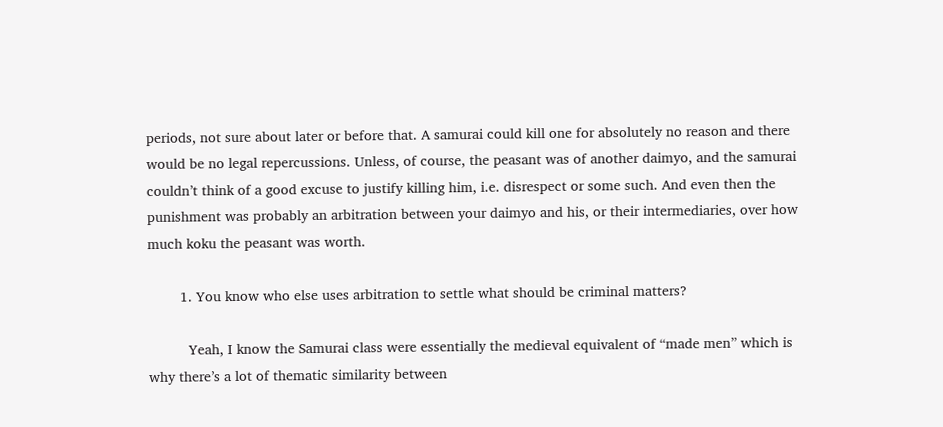periods, not sure about later or before that. A samurai could kill one for absolutely no reason and there would be no legal repercussions. Unless, of course, the peasant was of another daimyo, and the samurai couldn’t think of a good excuse to justify killing him, i.e. disrespect or some such. And even then the punishment was probably an arbitration between your daimyo and his, or their intermediaries, over how much koku the peasant was worth.

        1. You know who else uses arbitration to settle what should be criminal matters?

          Yeah, I know the Samurai class were essentially the medieval equivalent of “made men” which is why there’s a lot of thematic similarity between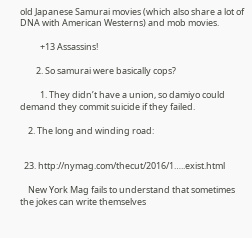old Japanese Samurai movies (which also share a lot of DNA with American Westerns) and mob movies.

          +13 Assassins!

        2. So samurai were basically cops?

          1. They didn’t have a union, so damiyo could demand they commit suicide if they failed.

    2. The long and winding road:


  23. http://nymag.com/thecut/2016/1…..exist.html

    New York Mag fails to understand that sometimes the jokes can write themselves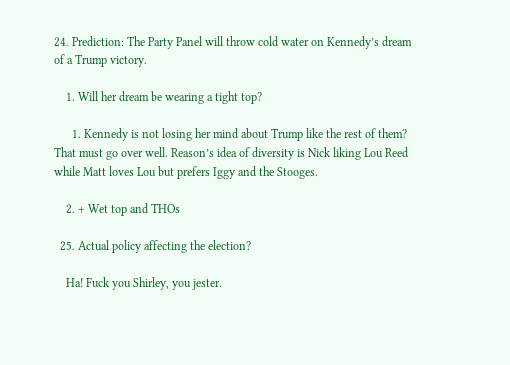24. Prediction: The Party Panel will throw cold water on Kennedy’s dream of a Trump victory.

    1. Will her dream be wearing a tight top?

      1. Kennedy is not losing her mind about Trump like the rest of them? That must go over well. Reason’s idea of diversity is Nick liking Lou Reed while Matt loves Lou but prefers Iggy and the Stooges.

    2. + Wet top and THOs

  25. Actual policy affecting the election?

    Ha! Fuck you Shirley, you jester.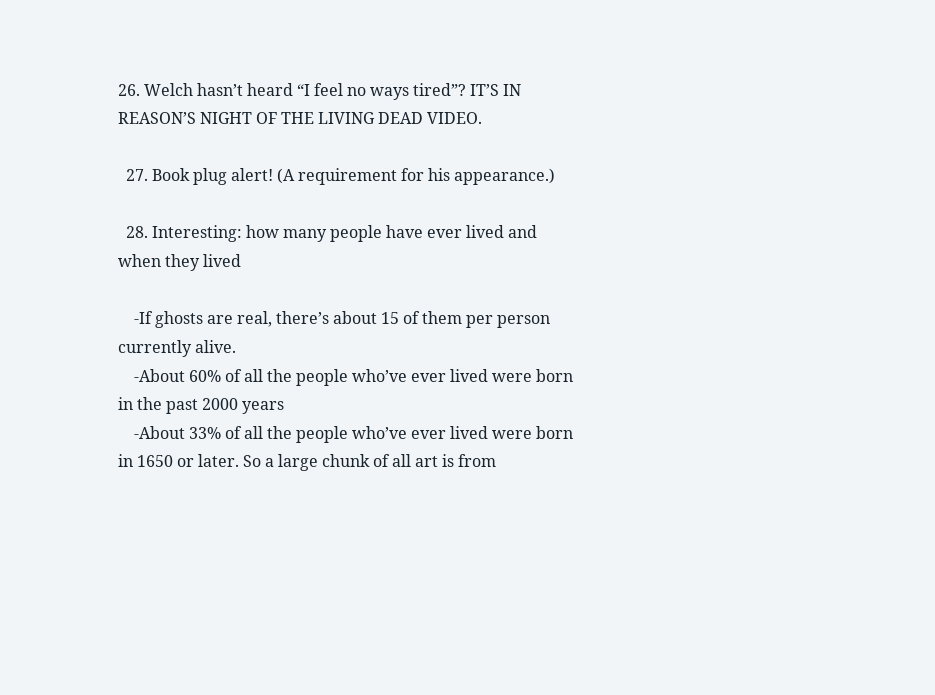26. Welch hasn’t heard “I feel no ways tired”? IT’S IN REASON’S NIGHT OF THE LIVING DEAD VIDEO.

  27. Book plug alert! (A requirement for his appearance.)

  28. Interesting: how many people have ever lived and when they lived

    -If ghosts are real, there’s about 15 of them per person currently alive.
    -About 60% of all the people who’ve ever lived were born in the past 2000 years
    -About 33% of all the people who’ve ever lived were born in 1650 or later. So a large chunk of all art is from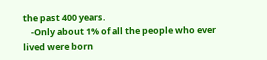the past 400 years.
    -Only about 1% of all the people who ever lived were born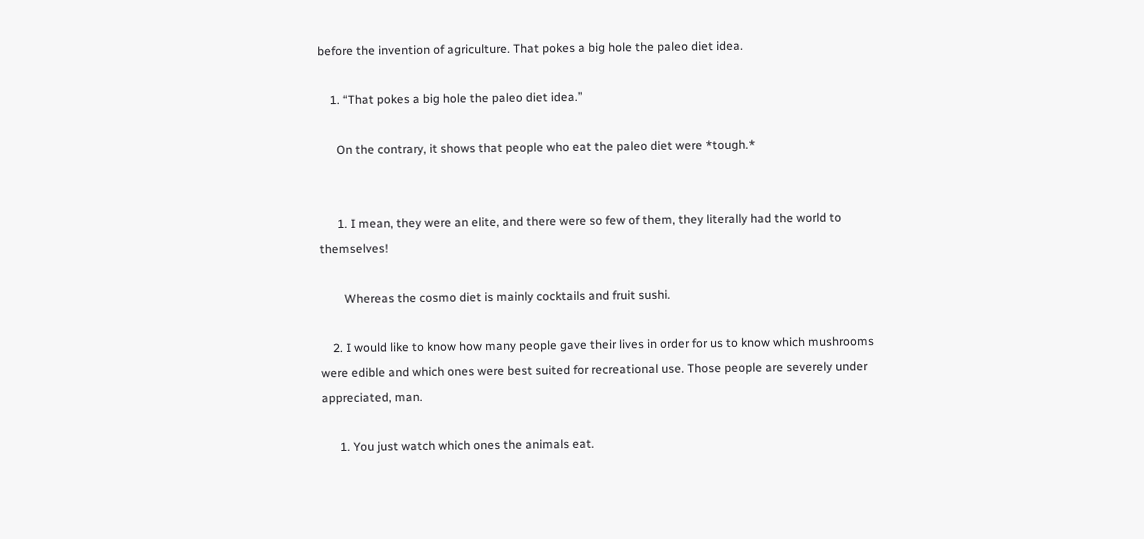before the invention of agriculture. That pokes a big hole the paleo diet idea.

    1. “That pokes a big hole the paleo diet idea.”

      On the contrary, it shows that people who eat the paleo diet were *tough.*


      1. I mean, they were an elite, and there were so few of them, they literally had the world to themselves!

        Whereas the cosmo diet is mainly cocktails and fruit sushi.

    2. I would like to know how many people gave their lives in order for us to know which mushrooms were edible and which ones were best suited for recreational use. Those people are severely under appreciated, man.

      1. You just watch which ones the animals eat.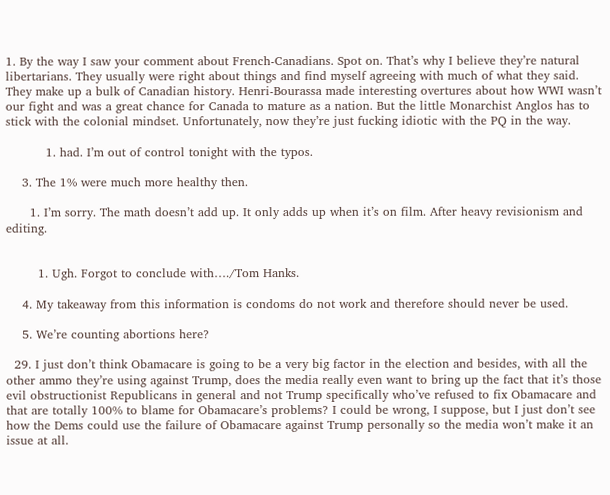1. By the way I saw your comment about French-Canadians. Spot on. That’s why I believe they’re natural libertarians. They usually were right about things and find myself agreeing with much of what they said. They make up a bulk of Canadian history. Henri-Bourassa made interesting overtures about how WWI wasn’t our fight and was a great chance for Canada to mature as a nation. But the little Monarchist Anglos has to stick with the colonial mindset. Unfortunately, now they’re just fucking idiotic with the PQ in the way.

          1. had. I’m out of control tonight with the typos.

    3. The 1% were much more healthy then.

      1. I’m sorry. The math doesn’t add up. It only adds up when it’s on film. After heavy revisionism and editing.


        1. Ugh. Forgot to conclude with…./Tom Hanks.

    4. My takeaway from this information is condoms do not work and therefore should never be used.

    5. We’re counting abortions here?

  29. I just don’t think Obamacare is going to be a very big factor in the election and besides, with all the other ammo they’re using against Trump, does the media really even want to bring up the fact that it’s those evil obstructionist Republicans in general and not Trump specifically who’ve refused to fix Obamacare and that are totally 100% to blame for Obamacare’s problems? I could be wrong, I suppose, but I just don’t see how the Dems could use the failure of Obamacare against Trump personally so the media won’t make it an issue at all.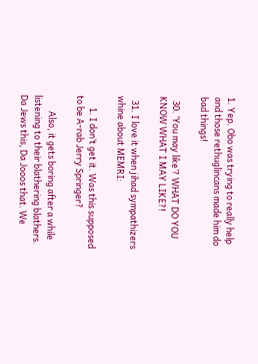1. Yep. Obo was trying to really help and those rethuglincans made him do bad things!

  30. ‘You may like’? WHAT DO YOU KNOW WHAT I MAY LIKE?!

  31. I love it when jihad sympathizers whine about MEMRI:

      1. I don’t get it. Was this supposed to be A-rab Jerry Springer?

        Also, it gets boring after a while listening to their blathering blathers. Da Jews this, Da Jooos that. We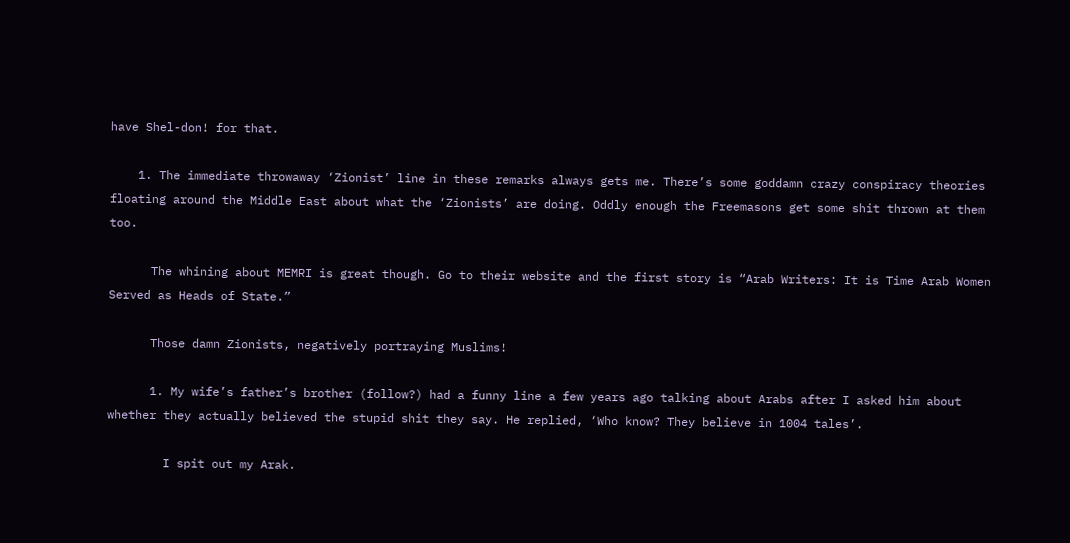have Shel-don! for that.

    1. The immediate throwaway ‘Zionist’ line in these remarks always gets me. There’s some goddamn crazy conspiracy theories floating around the Middle East about what the ‘Zionists’ are doing. Oddly enough the Freemasons get some shit thrown at them too.

      The whining about MEMRI is great though. Go to their website and the first story is “Arab Writers: It is Time Arab Women Served as Heads of State.”

      Those damn Zionists, negatively portraying Muslims!

      1. My wife’s father’s brother (follow?) had a funny line a few years ago talking about Arabs after I asked him about whether they actually believed the stupid shit they say. He replied, ‘Who know? They believe in 1004 tales’.

        I spit out my Arak.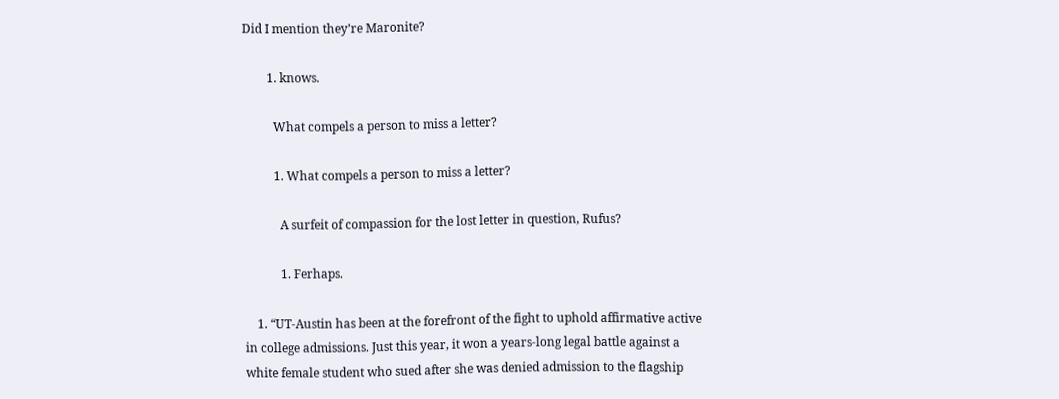Did I mention they’re Maronite?

        1. knows.

          What compels a person to miss a letter?

          1. What compels a person to miss a letter?

            A surfeit of compassion for the lost letter in question, Rufus?

            1. Ferhaps.

    1. “UT-Austin has been at the forefront of the fight to uphold affirmative active in college admissions. Just this year, it won a years-long legal battle against a white female student who sued after she was denied admission to the flagship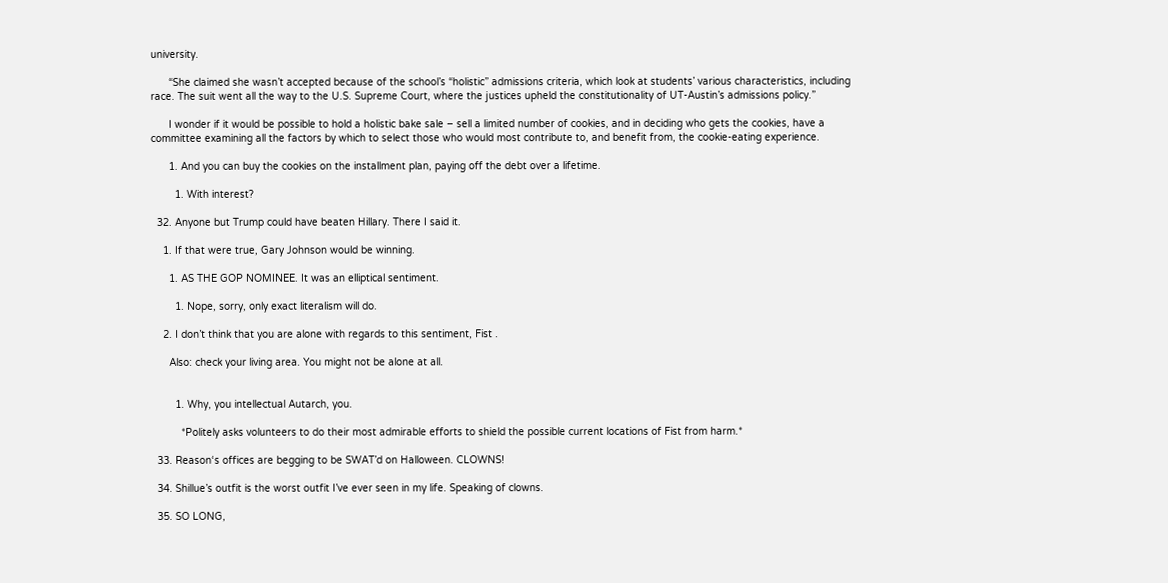university.

      “She claimed she wasn’t accepted because of the school’s “holistic” admissions criteria, which look at students’ various characteristics, including race. The suit went all the way to the U.S. Supreme Court, where the justices upheld the constitutionality of UT-Austin’s admissions policy.”

      I wonder if it would be possible to hold a holistic bake sale – sell a limited number of cookies, and in deciding who gets the cookies, have a committee examining all the factors by which to select those who would most contribute to, and benefit from, the cookie-eating experience.

      1. And you can buy the cookies on the installment plan, paying off the debt over a lifetime.

        1. With interest?

  32. Anyone but Trump could have beaten Hillary. There I said it.

    1. If that were true, Gary Johnson would be winning.

      1. AS THE GOP NOMINEE. It was an elliptical sentiment.

        1. Nope, sorry, only exact literalism will do.

    2. I don’t think that you are alone with regards to this sentiment, Fist .

      Also: check your living area. You might not be alone at all.


        1. Why, you intellectual Autarch, you.

          *Politely asks volunteers to do their most admirable efforts to shield the possible current locations of Fist from harm.*

  33. Reason‘s offices are begging to be SWAT’d on Halloween. CLOWNS!

  34. Shillue’s outfit is the worst outfit I’ve ever seen in my life. Speaking of clowns.

  35. SO LONG,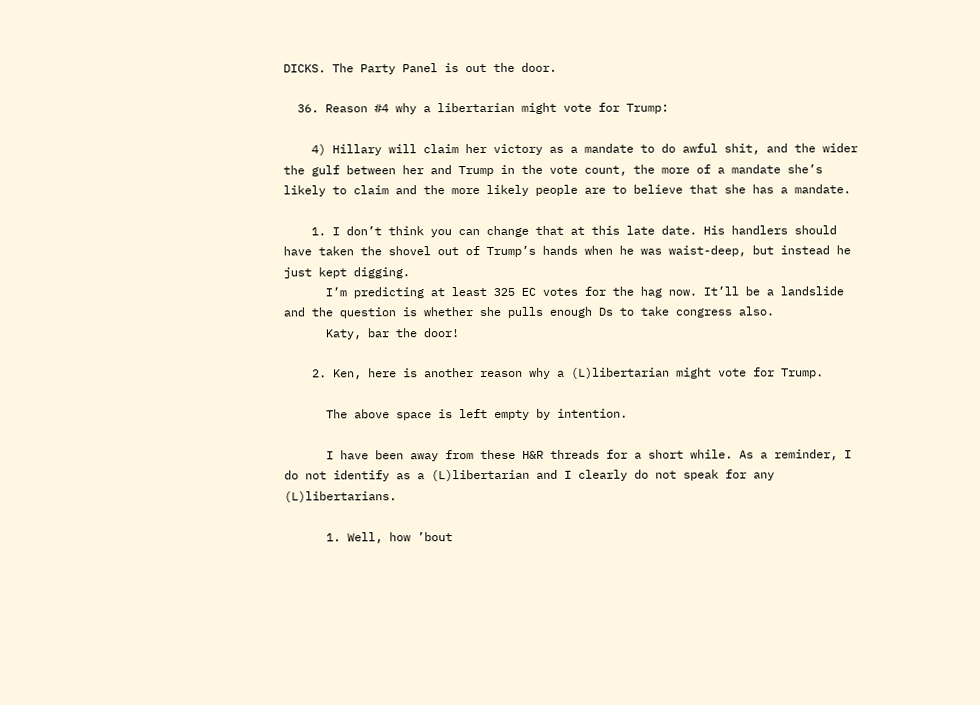DICKS. The Party Panel is out the door.

  36. Reason #4 why a libertarian might vote for Trump:

    4) Hillary will claim her victory as a mandate to do awful shit, and the wider the gulf between her and Trump in the vote count, the more of a mandate she’s likely to claim and the more likely people are to believe that she has a mandate.

    1. I don’t think you can change that at this late date. His handlers should have taken the shovel out of Trump’s hands when he was waist-deep, but instead he just kept digging.
      I’m predicting at least 325 EC votes for the hag now. It’ll be a landslide and the question is whether she pulls enough Ds to take congress also.
      Katy, bar the door!

    2. Ken, here is another reason why a (L)libertarian might vote for Trump.

      The above space is left empty by intention.

      I have been away from these H&R threads for a short while. As a reminder, I do not identify as a (L)libertarian and I clearly do not speak for any (L)libertarians.

      1. Well, how ’bout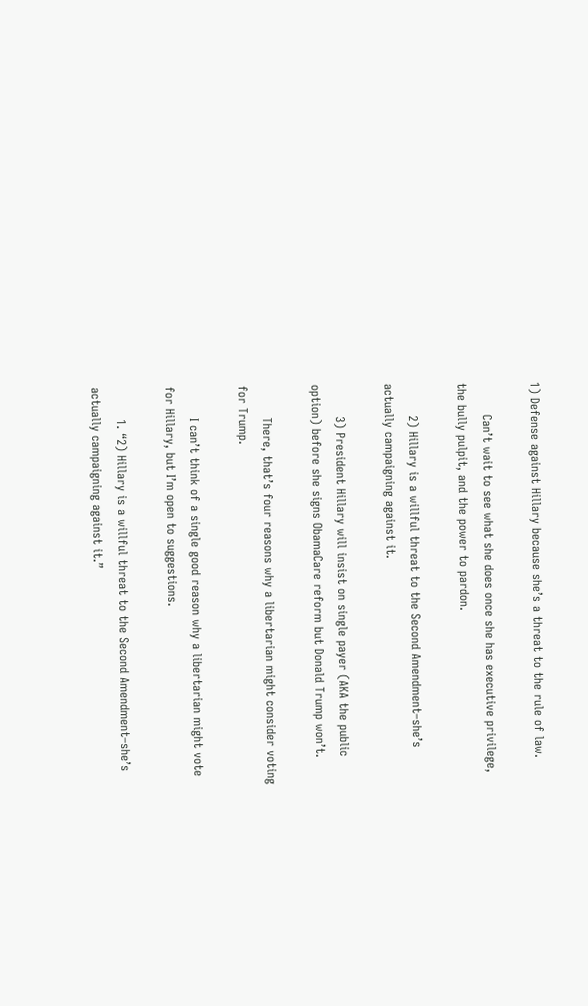1) Defense against Hillary because she’s a threat to the rule of law.

        Can’t wait to see what she does once she has executive privilege, the bully pulpit, and the power to pardon.

        2) Hillary is a willful threat to the Second Amendment–she’s actually campaigning against it.

        3) President Hillary will insist on single payer (AKA the public option) before she signs ObamaCare reform but Donald Trump won’t.

        There, that’s four reasons why a libertarian might consider voting for Trump.

        I can’t think of a single good reason why a libertarian might vote for Hillary, but I’m open to suggestions.

        1. “2) Hillary is a willful threat to the Second Amendment–she’s actually campaigning against it.”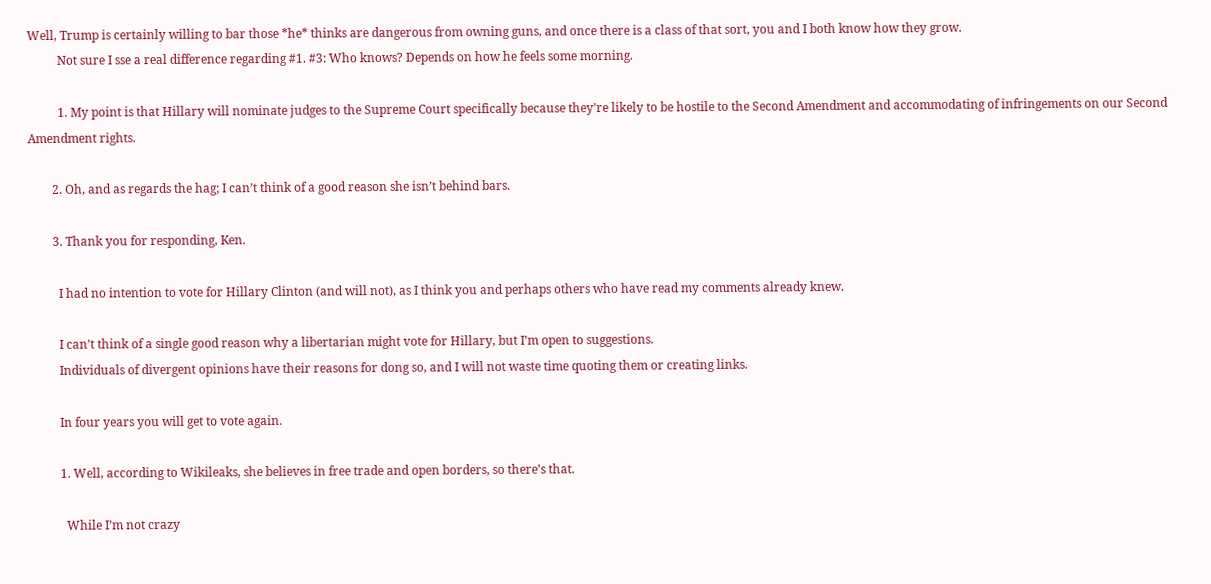Well, Trump is certainly willing to bar those *he* thinks are dangerous from owning guns, and once there is a class of that sort, you and I both know how they grow.
          Not sure I sse a real difference regarding #1. #3: Who knows? Depends on how he feels some morning.

          1. My point is that Hillary will nominate judges to the Supreme Court specifically because they’re likely to be hostile to the Second Amendment and accommodating of infringements on our Second Amendment rights.

        2. Oh, and as regards the hag; I can’t think of a good reason she isn’t behind bars.

        3. Thank you for responding, Ken.

          I had no intention to vote for Hillary Clinton (and will not), as I think you and perhaps others who have read my comments already knew.

          I can’t think of a single good reason why a libertarian might vote for Hillary, but I’m open to suggestions.
          Individuals of divergent opinions have their reasons for dong so, and I will not waste time quoting them or creating links.

          In four years you will get to vote again.

          1. Well, according to Wikileaks, she believes in free trade and open borders, so there’s that.

            While I’m not crazy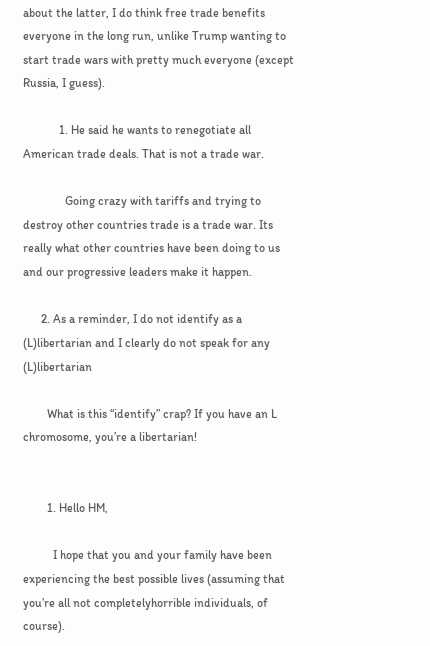about the latter, I do think free trade benefits everyone in the long run, unlike Trump wanting to start trade wars with pretty much everyone (except Russia, I guess).

            1. He said he wants to renegotiate all American trade deals. That is not a trade war.

              Going crazy with tariffs and trying to destroy other countries trade is a trade war. Its really what other countries have been doing to us and our progressive leaders make it happen.

      2. As a reminder, I do not identify as a (L)libertarian and I clearly do not speak for any (L)libertarian

        What is this “identify” crap? If you have an L chromosome, you’re a libertarian!


        1. Hello HM,

          I hope that you and your family have been experiencing the best possible lives (assuming that you’re all not completelyhorrible individuals, of course).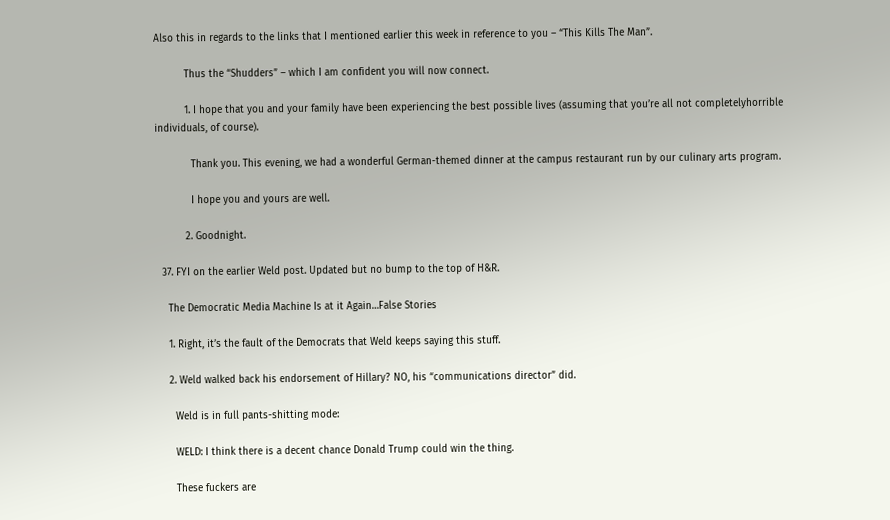Also this in regards to the links that I mentioned earlier this week in reference to you – “This Kills The Man”.

          Thus the “Shudders” – which I am confident you will now connect.

          1. I hope that you and your family have been experiencing the best possible lives (assuming that you’re all not completelyhorrible individuals, of course).

            Thank you. This evening, we had a wonderful German-themed dinner at the campus restaurant run by our culinary arts program.

            I hope you and yours are well.

          2. Goodnight.

  37. FYI on the earlier Weld post. Updated but no bump to the top of H&R.

    The Democratic Media Machine Is at it Again…False Stories

    1. Right, it’s the fault of the Democrats that Weld keeps saying this stuff.

    2. Weld walked back his endorsement of Hillary? NO, his “communications director” did.

      Weld is in full pants-shitting mode:

      WELD: I think there is a decent chance Donald Trump could win the thing.

      These fuckers are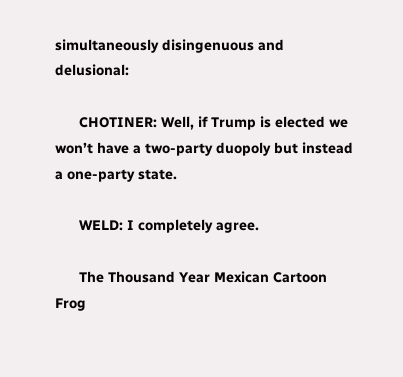simultaneously disingenuous and delusional:

      CHOTINER: Well, if Trump is elected we won’t have a two-party duopoly but instead a one-party state.

      WELD: I completely agree.

      The Thousand Year Mexican Cartoon Frog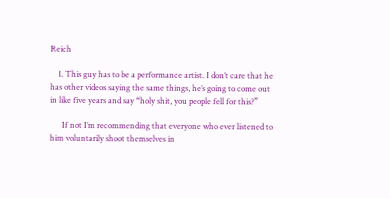Reich

    1. This guy has to be a performance artist. I don’t care that he has other videos saying the same things, he’s going to come out in like five years and say “holy shit, you people fell for this?”

      If not I’m recommending that everyone who ever listened to him voluntarily shoot themselves in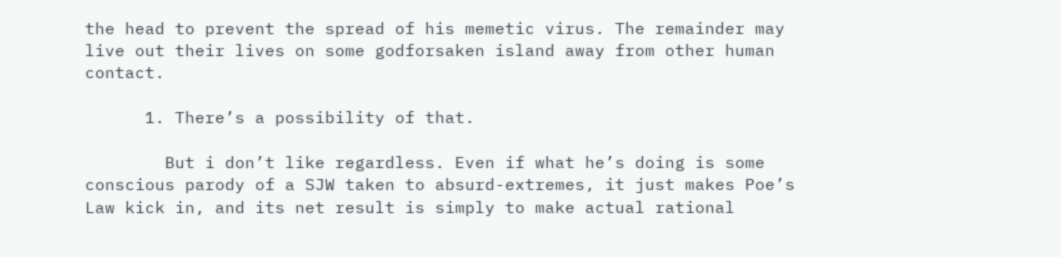the head to prevent the spread of his memetic virus. The remainder may live out their lives on some godforsaken island away from other human contact.

      1. There’s a possibility of that.

        But i don’t like regardless. Even if what he’s doing is some conscious parody of a SJW taken to absurd-extremes, it just makes Poe’s Law kick in, and its net result is simply to make actual rational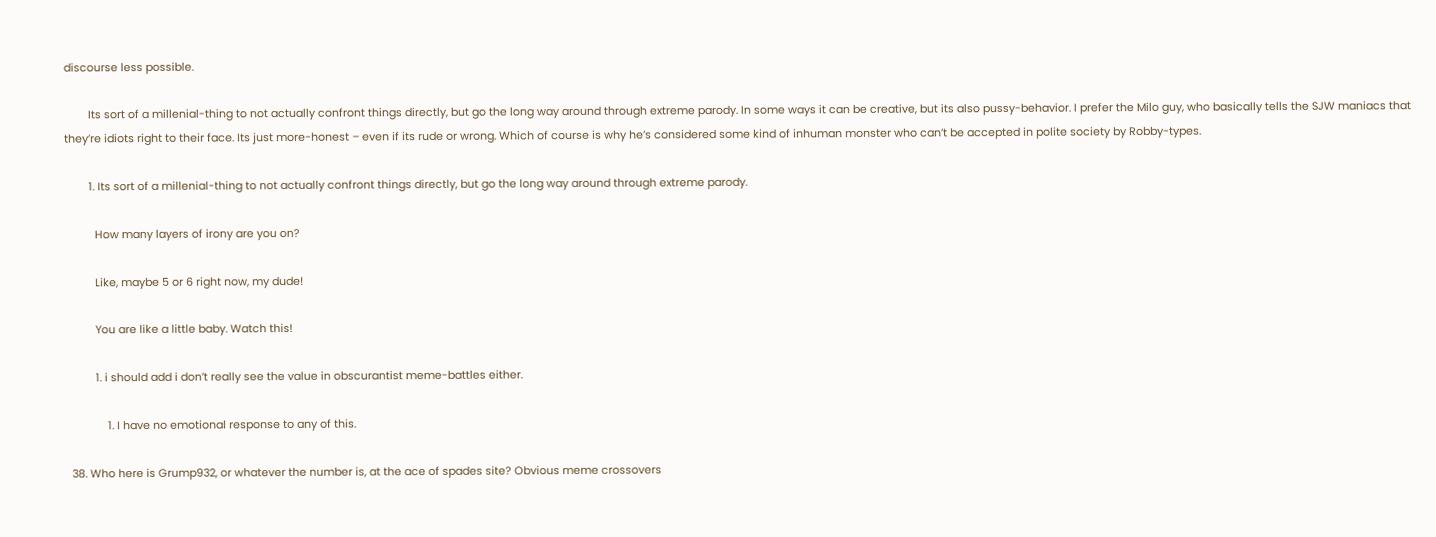discourse less possible.

        Its sort of a millenial-thing to not actually confront things directly, but go the long way around through extreme parody. In some ways it can be creative, but its also pussy-behavior. I prefer the Milo guy, who basically tells the SJW maniacs that they’re idiots right to their face. Its just more-honest – even if its rude or wrong. Which of course is why he’s considered some kind of inhuman monster who can’t be accepted in polite society by Robby-types.

        1. Its sort of a millenial-thing to not actually confront things directly, but go the long way around through extreme parody.

          How many layers of irony are you on?

          Like, maybe 5 or 6 right now, my dude!

          You are like a little baby. Watch this!

          1. i should add i don’t really see the value in obscurantist meme-battles either.

              1. I have no emotional response to any of this.

  38. Who here is Grump932, or whatever the number is, at the ace of spades site? Obvious meme crossovers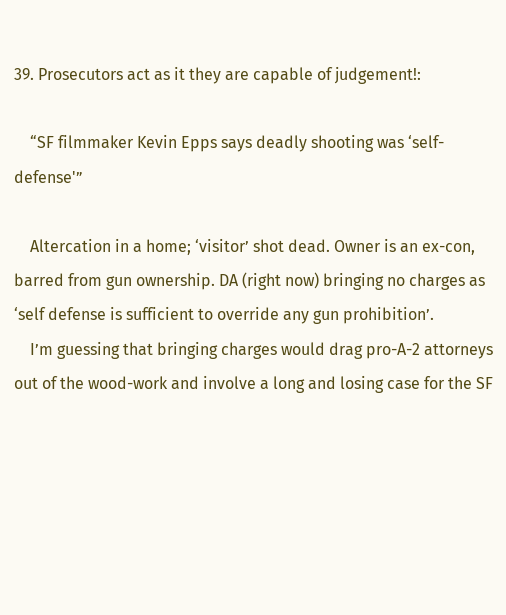39. Prosecutors act as it they are capable of judgement!:

    “SF filmmaker Kevin Epps says deadly shooting was ‘self-defense'”

    Altercation in a home; ‘visitor’ shot dead. Owner is an ex-con, barred from gun ownership. DA (right now) bringing no charges as ‘self defense is sufficient to override any gun prohibition’.
    I’m guessing that bringing charges would drag pro-A-2 attorneys out of the wood-work and involve a long and losing case for the SF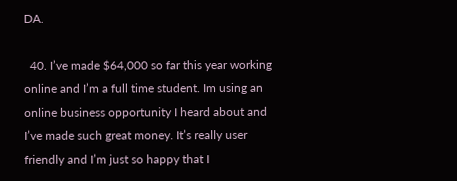DA.

  40. I’ve made $64,000 so far this year working online and I’m a full time student. Im using an online business opportunity I heard about and I’ve made such great money. It’s really user friendly and I’m just so happy that I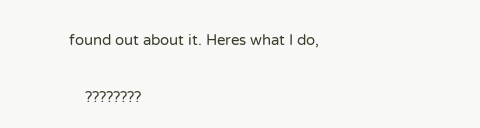found out about it. Heres what I do,

    ????????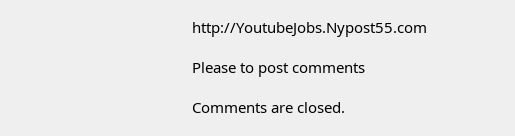http://YoutubeJobs.Nypost55.com

Please to post comments

Comments are closed.